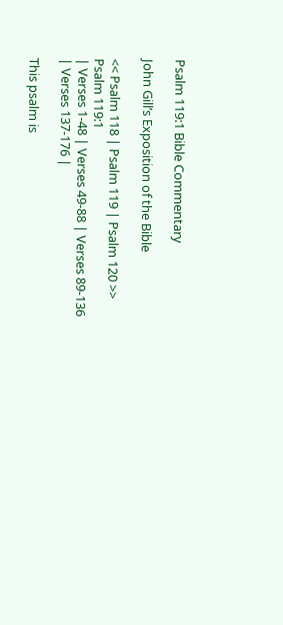Psalm 119:1 Bible Commentary

John Gill’s Exposition of the Bible

<< Psalm 118 | Psalm 119 | Psalm 120 >>
Psalm 119:1
| Verses 1-48 | Verses 49-88 | Verses 89-136 | Verses 137-176 |

This psalm is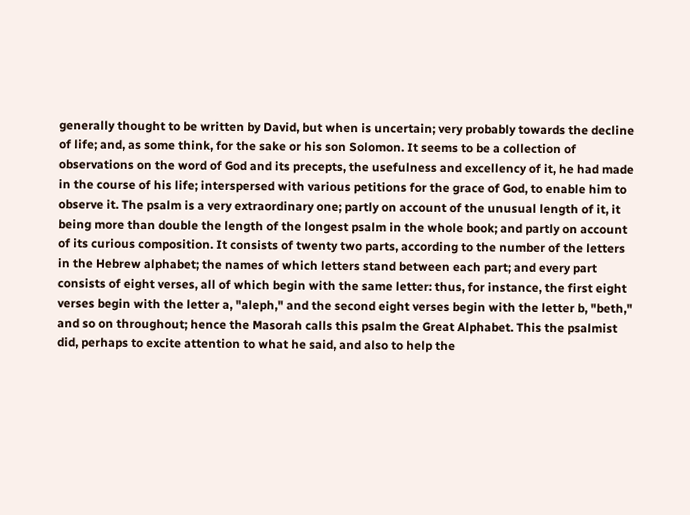generally thought to be written by David, but when is uncertain; very probably towards the decline of life; and, as some think, for the sake or his son Solomon. It seems to be a collection of observations on the word of God and its precepts, the usefulness and excellency of it, he had made in the course of his life; interspersed with various petitions for the grace of God, to enable him to observe it. The psalm is a very extraordinary one; partly on account of the unusual length of it, it being more than double the length of the longest psalm in the whole book; and partly on account of its curious composition. It consists of twenty two parts, according to the number of the letters in the Hebrew alphabet; the names of which letters stand between each part; and every part consists of eight verses, all of which begin with the same letter: thus, for instance, the first eight verses begin with the letter a, "aleph," and the second eight verses begin with the letter b, "beth," and so on throughout; hence the Masorah calls this psalm the Great Alphabet. This the psalmist did, perhaps to excite attention to what he said, and also to help the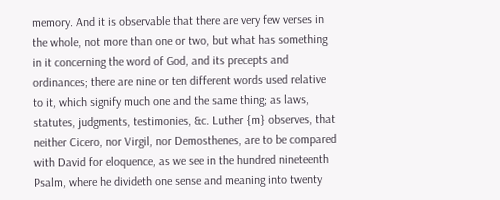memory. And it is observable that there are very few verses in the whole, not more than one or two, but what has something in it concerning the word of God, and its precepts and ordinances; there are nine or ten different words used relative to it, which signify much one and the same thing; as laws, statutes, judgments, testimonies, &c. Luther {m} observes, that neither Cicero, nor Virgil, nor Demosthenes, are to be compared with David for eloquence, as we see in the hundred nineteenth Psalm, where he divideth one sense and meaning into twenty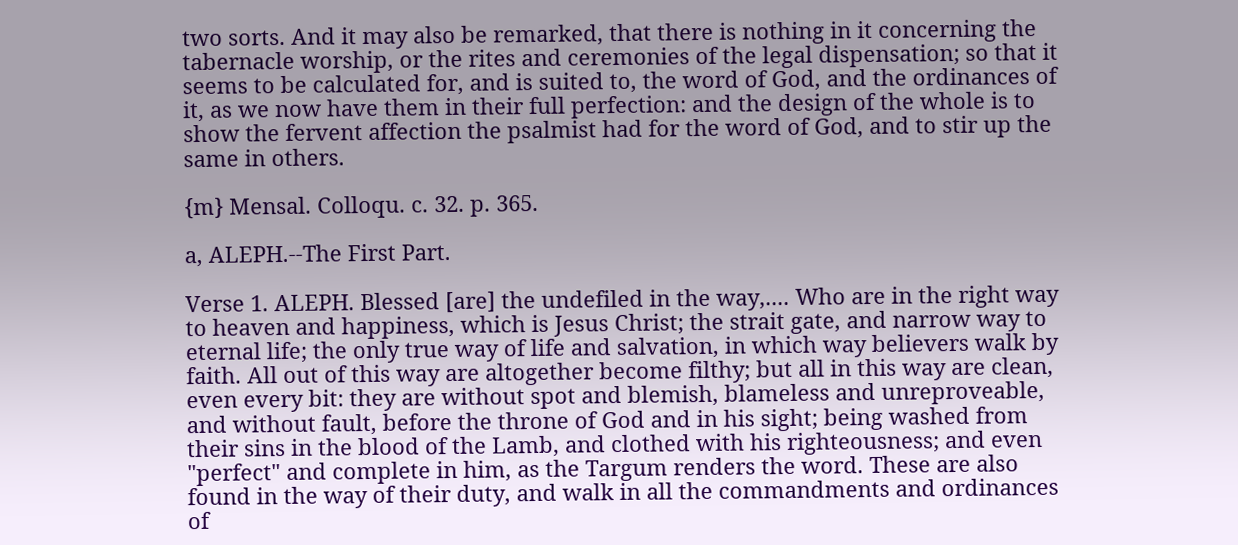two sorts. And it may also be remarked, that there is nothing in it concerning the tabernacle worship, or the rites and ceremonies of the legal dispensation; so that it seems to be calculated for, and is suited to, the word of God, and the ordinances of it, as we now have them in their full perfection: and the design of the whole is to show the fervent affection the psalmist had for the word of God, and to stir up the same in others.

{m} Mensal. Colloqu. c. 32. p. 365.

a, ALEPH.--The First Part.

Verse 1. ALEPH. Blessed [are] the undefiled in the way,.... Who are in the right way to heaven and happiness, which is Jesus Christ; the strait gate, and narrow way to eternal life; the only true way of life and salvation, in which way believers walk by faith. All out of this way are altogether become filthy; but all in this way are clean, even every bit: they are without spot and blemish, blameless and unreproveable, and without fault, before the throne of God and in his sight; being washed from their sins in the blood of the Lamb, and clothed with his righteousness; and even "perfect" and complete in him, as the Targum renders the word. These are also found in the way of their duty, and walk in all the commandments and ordinances of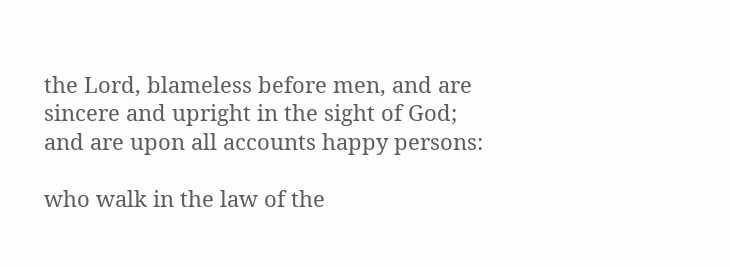the Lord, blameless before men, and are sincere and upright in the sight of God; and are upon all accounts happy persons:

who walk in the law of the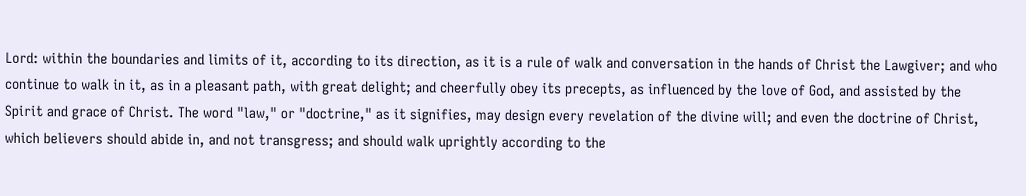Lord: within the boundaries and limits of it, according to its direction, as it is a rule of walk and conversation in the hands of Christ the Lawgiver; and who continue to walk in it, as in a pleasant path, with great delight; and cheerfully obey its precepts, as influenced by the love of God, and assisted by the Spirit and grace of Christ. The word "law," or "doctrine," as it signifies, may design every revelation of the divine will; and even the doctrine of Christ, which believers should abide in, and not transgress; and should walk uprightly according to the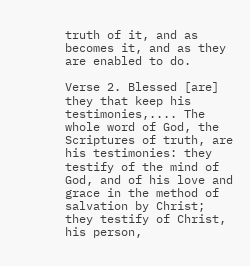truth of it, and as becomes it, and as they are enabled to do.

Verse 2. Blessed [are] they that keep his testimonies,.... The whole word of God, the Scriptures of truth, are his testimonies: they testify of the mind of God, and of his love and grace in the method of salvation by Christ; they testify of Christ, his person,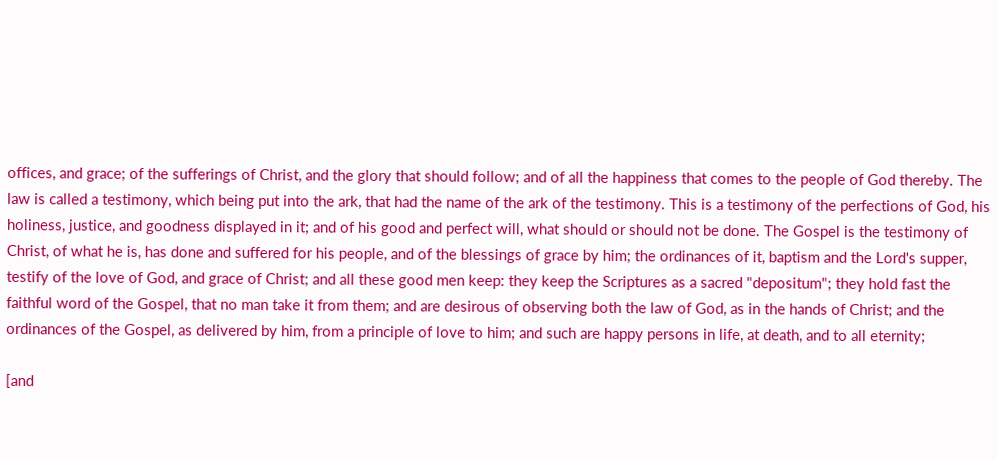offices, and grace; of the sufferings of Christ, and the glory that should follow; and of all the happiness that comes to the people of God thereby. The law is called a testimony, which being put into the ark, that had the name of the ark of the testimony. This is a testimony of the perfections of God, his holiness, justice, and goodness displayed in it; and of his good and perfect will, what should or should not be done. The Gospel is the testimony of Christ, of what he is, has done and suffered for his people, and of the blessings of grace by him; the ordinances of it, baptism and the Lord's supper, testify of the love of God, and grace of Christ; and all these good men keep: they keep the Scriptures as a sacred "depositum"; they hold fast the faithful word of the Gospel, that no man take it from them; and are desirous of observing both the law of God, as in the hands of Christ; and the ordinances of the Gospel, as delivered by him, from a principle of love to him; and such are happy persons in life, at death, and to all eternity;

[and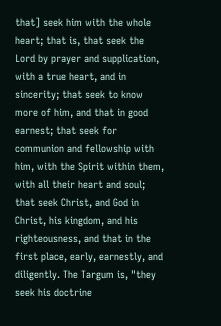that] seek him with the whole heart; that is, that seek the Lord by prayer and supplication, with a true heart, and in sincerity; that seek to know more of him, and that in good earnest; that seek for communion and fellowship with him, with the Spirit within them, with all their heart and soul; that seek Christ, and God in Christ, his kingdom, and his righteousness, and that in the first place, early, earnestly, and diligently. The Targum is, "they seek his doctrine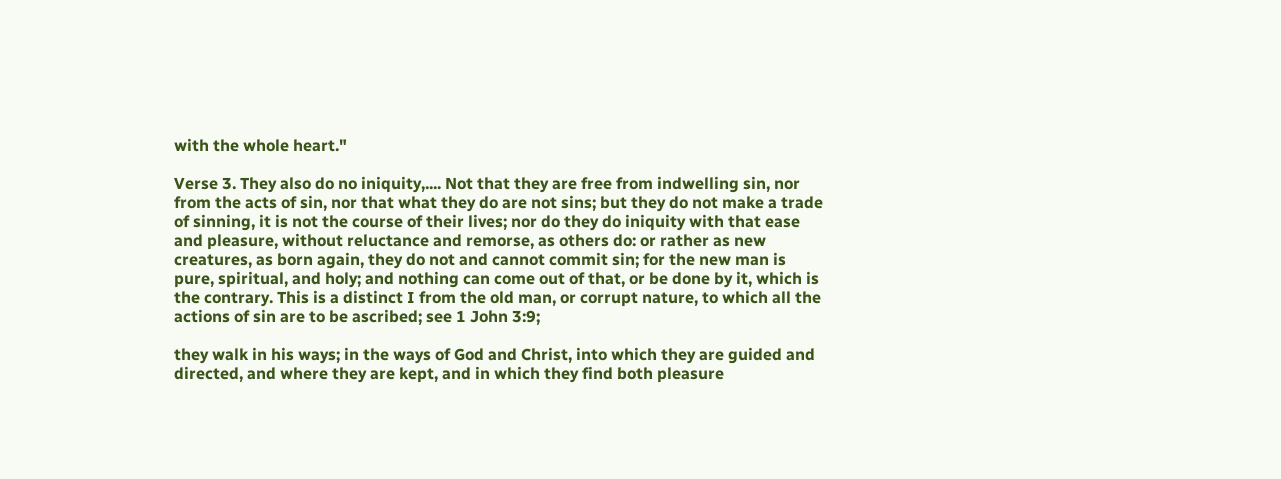with the whole heart."

Verse 3. They also do no iniquity,.... Not that they are free from indwelling sin, nor from the acts of sin, nor that what they do are not sins; but they do not make a trade of sinning, it is not the course of their lives; nor do they do iniquity with that ease and pleasure, without reluctance and remorse, as others do: or rather as new creatures, as born again, they do not and cannot commit sin; for the new man is pure, spiritual, and holy; and nothing can come out of that, or be done by it, which is the contrary. This is a distinct I from the old man, or corrupt nature, to which all the actions of sin are to be ascribed; see 1 John 3:9;

they walk in his ways; in the ways of God and Christ, into which they are guided and directed, and where they are kept, and in which they find both pleasure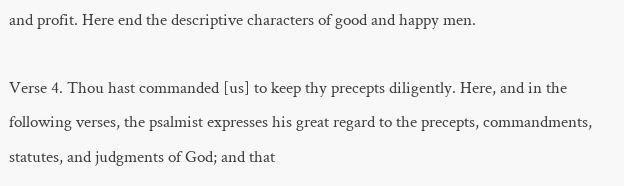and profit. Here end the descriptive characters of good and happy men.

Verse 4. Thou hast commanded [us] to keep thy precepts diligently. Here, and in the following verses, the psalmist expresses his great regard to the precepts, commandments, statutes, and judgments of God; and that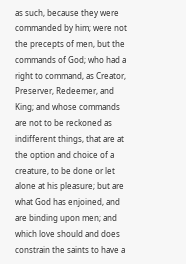as such, because they were commanded by him; were not the precepts of men, but the commands of God; who had a right to command, as Creator, Preserver, Redeemer, and King; and whose commands are not to be reckoned as indifferent things, that are at the option and choice of a creature, to be done or let alone at his pleasure; but are what God has enjoined, and are binding upon men; and which love should and does constrain the saints to have a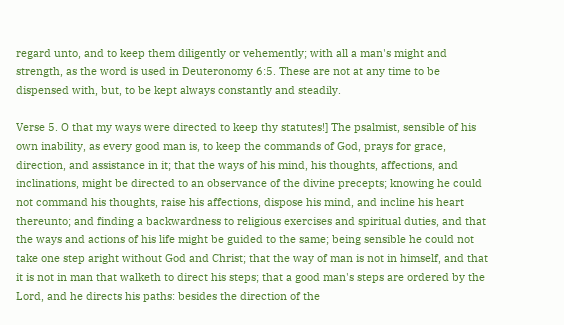regard unto, and to keep them diligently or vehemently; with all a man's might and strength, as the word is used in Deuteronomy 6:5. These are not at any time to be dispensed with, but, to be kept always constantly and steadily.

Verse 5. O that my ways were directed to keep thy statutes!] The psalmist, sensible of his own inability, as every good man is, to keep the commands of God, prays for grace, direction, and assistance in it; that the ways of his mind, his thoughts, affections, and inclinations, might be directed to an observance of the divine precepts; knowing he could not command his thoughts, raise his affections, dispose his mind, and incline his heart thereunto; and finding a backwardness to religious exercises and spiritual duties, and that the ways and actions of his life might be guided to the same; being sensible he could not take one step aright without God and Christ; that the way of man is not in himself, and that it is not in man that walketh to direct his steps; that a good man's steps are ordered by the Lord, and he directs his paths: besides the direction of the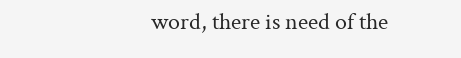word, there is need of the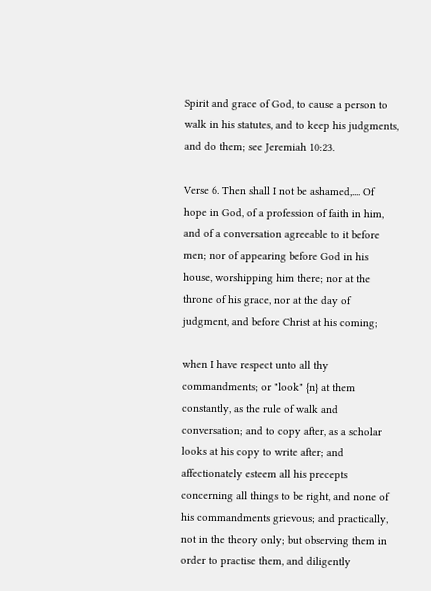Spirit and grace of God, to cause a person to walk in his statutes, and to keep his judgments, and do them; see Jeremiah 10:23.

Verse 6. Then shall I not be ashamed,.... Of hope in God, of a profession of faith in him, and of a conversation agreeable to it before men; nor of appearing before God in his house, worshipping him there; nor at the throne of his grace, nor at the day of judgment, and before Christ at his coming;

when I have respect unto all thy commandments; or "look" {n} at them constantly, as the rule of walk and conversation; and to copy after, as a scholar looks at his copy to write after; and affectionately esteem all his precepts concerning all things to be right, and none of his commandments grievous; and practically, not in the theory only; but observing them in order to practise them, and diligently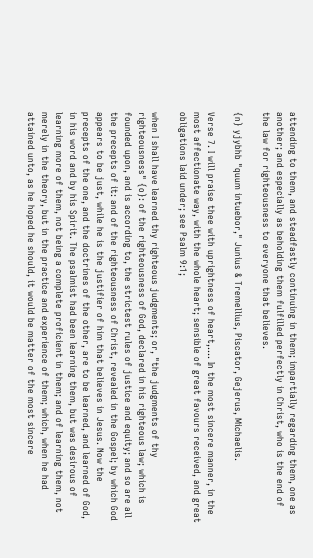attending to them, and steadfastly continuing in them; impartially regarding them, one as another; and especially as beholding them fulfilled perfectly in Christ, who is the end of the law for righteousness to everyone that believes.

{n} yjybhb "quum intuebor," Junius & Tremellius, Piscator, Gejerus, Michaelis.

Verse 7. I will praise thee with uprightness of heart,.... In the most sincere manner, in the most affectionate way, with the whole heart; sensible of great favours received, and great obligations laid under; see Psalm 9:1;

when I shall have learned thy righteous judgments; or, "the judgments of thy righteousness" {o}: of the righteousness of God, declared in his righteous law; which is founded upon, and is according to, the strictest rules of justice and equity; and so are all the precepts of it: and of the righteousness of Christ, revealed in the Gospel; by which God appears to be just, while he is the justifier of him that believes in Jesus. Now the precepts of the one, and the doctrines of the other, are to be learned, and learned of God, in his word and by his Spirit. The psalmist had been learning them, but was desirous of learning more of them, not being a complete proficient in them; and of learning them, not merely in the theory, but in the practice and experience of them; which, when he had attained unto, as he hoped he should, it would be matter of the most sincere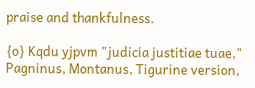praise and thankfulness.

{o} Kqdu yjpvm "judicia justitiae tuae," Pagninus, Montanus, Tigurine version,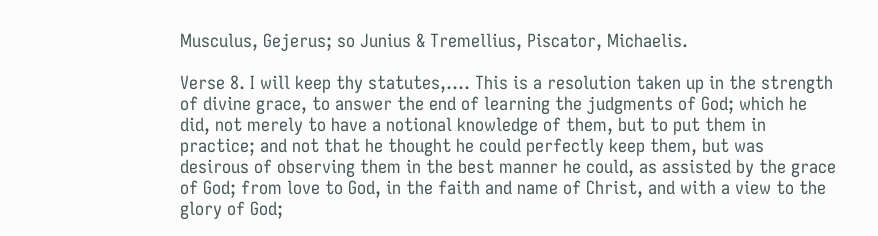Musculus, Gejerus; so Junius & Tremellius, Piscator, Michaelis.

Verse 8. I will keep thy statutes,.... This is a resolution taken up in the strength of divine grace, to answer the end of learning the judgments of God; which he did, not merely to have a notional knowledge of them, but to put them in practice; and not that he thought he could perfectly keep them, but was desirous of observing them in the best manner he could, as assisted by the grace of God; from love to God, in the faith and name of Christ, and with a view to the glory of God;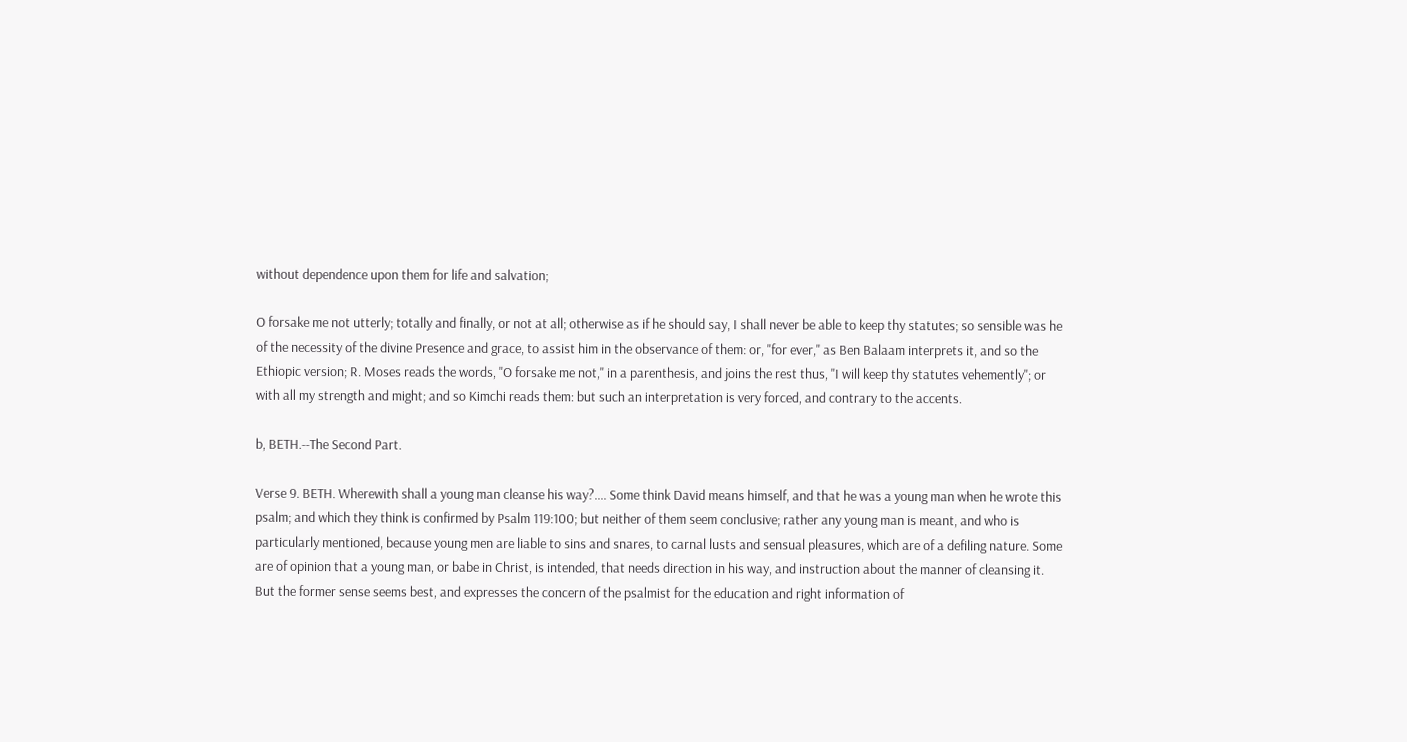without dependence upon them for life and salvation;

O forsake me not utterly; totally and finally, or not at all; otherwise as if he should say, I shall never be able to keep thy statutes; so sensible was he of the necessity of the divine Presence and grace, to assist him in the observance of them: or, "for ever," as Ben Balaam interprets it, and so the Ethiopic version; R. Moses reads the words, "O forsake me not," in a parenthesis, and joins the rest thus, "I will keep thy statutes vehemently"; or with all my strength and might; and so Kimchi reads them: but such an interpretation is very forced, and contrary to the accents.

b, BETH.--The Second Part.

Verse 9. BETH. Wherewith shall a young man cleanse his way?.... Some think David means himself, and that he was a young man when he wrote this psalm; and which they think is confirmed by Psalm 119:100; but neither of them seem conclusive; rather any young man is meant, and who is particularly mentioned, because young men are liable to sins and snares, to carnal lusts and sensual pleasures, which are of a defiling nature. Some are of opinion that a young man, or babe in Christ, is intended, that needs direction in his way, and instruction about the manner of cleansing it. But the former sense seems best, and expresses the concern of the psalmist for the education and right information of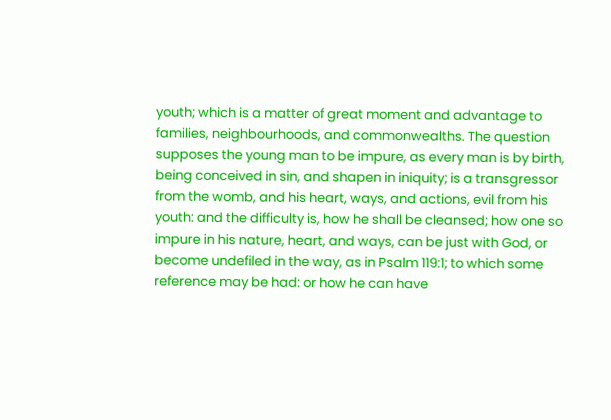youth; which is a matter of great moment and advantage to families, neighbourhoods, and commonwealths. The question supposes the young man to be impure, as every man is by birth, being conceived in sin, and shapen in iniquity; is a transgressor from the womb, and his heart, ways, and actions, evil from his youth: and the difficulty is, how he shall be cleansed; how one so impure in his nature, heart, and ways, can be just with God, or become undefiled in the way, as in Psalm 119:1; to which some reference may be had: or how he can have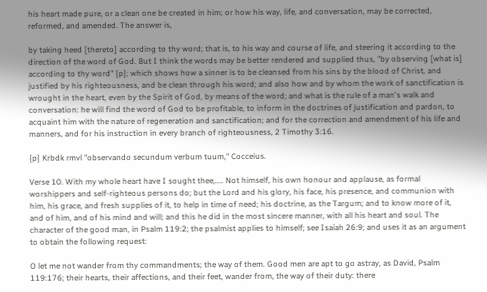his heart made pure, or a clean one be created in him; or how his way, life, and conversation, may be corrected, reformed, and amended. The answer is,

by taking heed [thereto] according to thy word; that is, to his way and course of life, and steering it according to the direction of the word of God. But I think the words may be better rendered and supplied thus, "by observing [what is] according to thy word" {p}; which shows how a sinner is to be cleansed from his sins by the blood of Christ, and justified by his righteousness, and be clean through his word; and also how and by whom the work of sanctification is wrought in the heart, even by the Spirit of God, by means of the word; and what is the rule of a man's walk and conversation: he will find the word of God to be profitable, to inform in the doctrines of justification and pardon, to acquaint him with the nature of regeneration and sanctification; and for the correction and amendment of his life and manners, and for his instruction in every branch of righteousness, 2 Timothy 3:16.

{p} Krbdk rmvl "observando secundum verbum tuum," Cocceius.

Verse 10. With my whole heart have I sought thee,.... Not himself, his own honour and applause, as formal worshippers and self-righteous persons do; but the Lord and his glory, his face, his presence, and communion with him, his grace, and fresh supplies of it, to help in time of need; his doctrine, as the Targum; and to know more of it, and of him, and of his mind and will; and this he did in the most sincere manner, with all his heart and soul. The character of the good man, in Psalm 119:2; the psalmist applies to himself; see Isaiah 26:9; and uses it as an argument to obtain the following request:

O let me not wander from thy commandments; the way of them. Good men are apt to go astray, as David, Psalm 119:176; their hearts, their affections, and their feet, wander from, the way of their duty: there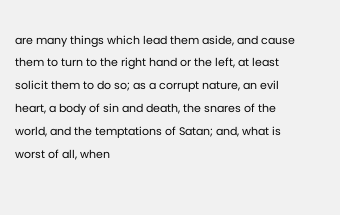are many things which lead them aside, and cause them to turn to the right hand or the left, at least solicit them to do so; as a corrupt nature, an evil heart, a body of sin and death, the snares of the world, and the temptations of Satan; and, what is worst of all, when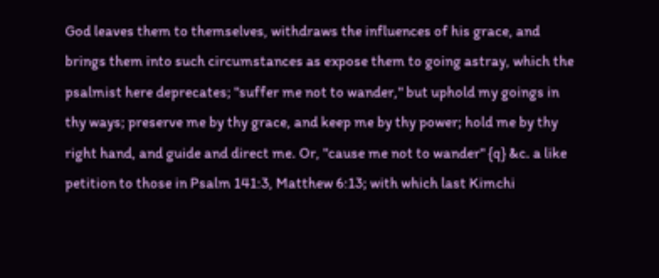God leaves them to themselves, withdraws the influences of his grace, and brings them into such circumstances as expose them to going astray, which the psalmist here deprecates; "suffer me not to wander," but uphold my goings in thy ways; preserve me by thy grace, and keep me by thy power; hold me by thy right hand, and guide and direct me. Or, "cause me not to wander" {q} &c. a like petition to those in Psalm 141:3, Matthew 6:13; with which last Kimchi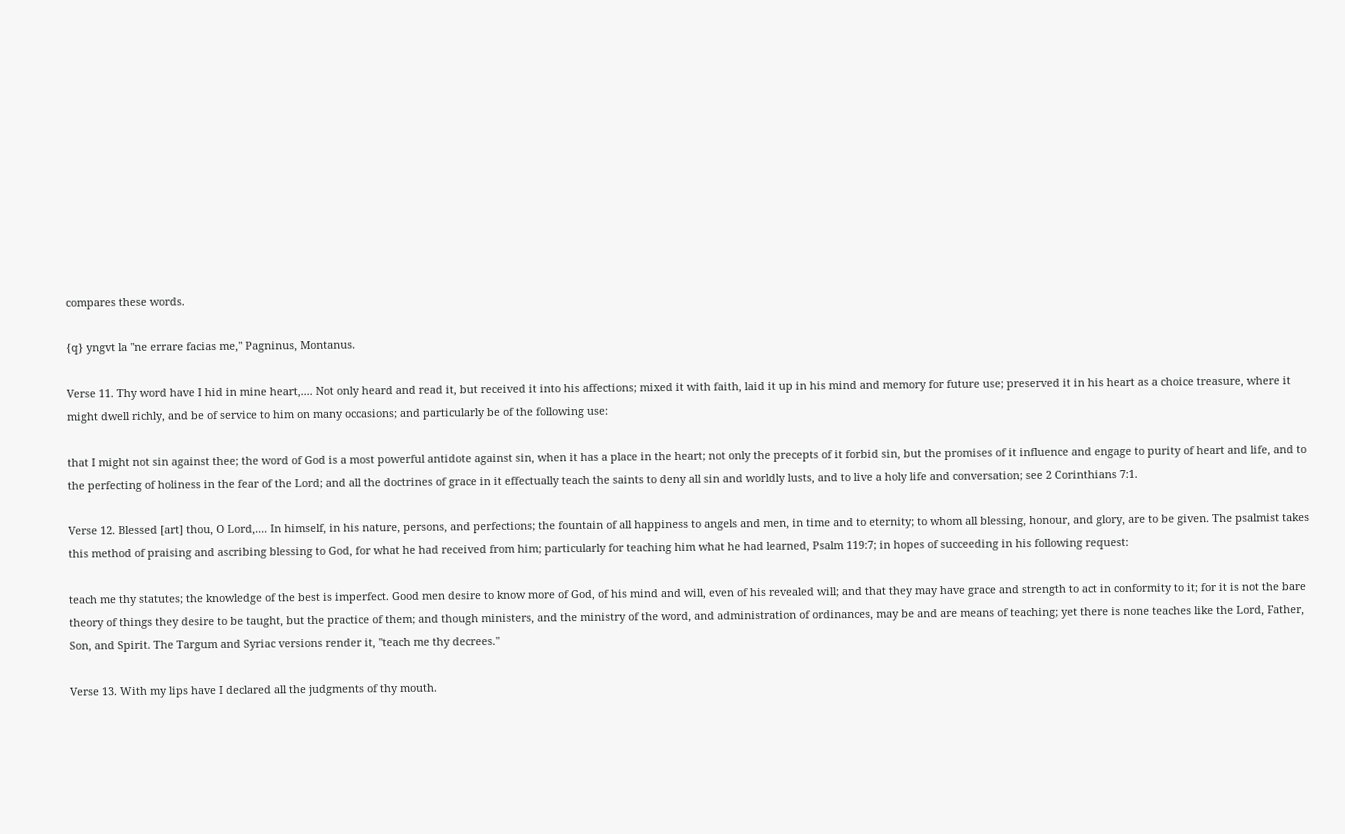compares these words.

{q} yngvt la "ne errare facias me," Pagninus, Montanus.

Verse 11. Thy word have I hid in mine heart,.... Not only heard and read it, but received it into his affections; mixed it with faith, laid it up in his mind and memory for future use; preserved it in his heart as a choice treasure, where it might dwell richly, and be of service to him on many occasions; and particularly be of the following use:

that I might not sin against thee; the word of God is a most powerful antidote against sin, when it has a place in the heart; not only the precepts of it forbid sin, but the promises of it influence and engage to purity of heart and life, and to the perfecting of holiness in the fear of the Lord; and all the doctrines of grace in it effectually teach the saints to deny all sin and worldly lusts, and to live a holy life and conversation; see 2 Corinthians 7:1.

Verse 12. Blessed [art] thou, O Lord,.... In himself, in his nature, persons, and perfections; the fountain of all happiness to angels and men, in time and to eternity; to whom all blessing, honour, and glory, are to be given. The psalmist takes this method of praising and ascribing blessing to God, for what he had received from him; particularly for teaching him what he had learned, Psalm 119:7; in hopes of succeeding in his following request:

teach me thy statutes; the knowledge of the best is imperfect. Good men desire to know more of God, of his mind and will, even of his revealed will; and that they may have grace and strength to act in conformity to it; for it is not the bare theory of things they desire to be taught, but the practice of them; and though ministers, and the ministry of the word, and administration of ordinances, may be and are means of teaching; yet there is none teaches like the Lord, Father, Son, and Spirit. The Targum and Syriac versions render it, "teach me thy decrees."

Verse 13. With my lips have I declared all the judgments of thy mouth.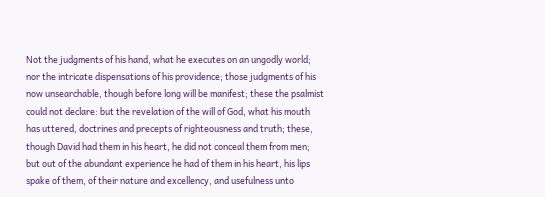Not the judgments of his hand, what he executes on an ungodly world; nor the intricate dispensations of his providence; those judgments of his now unsearchable, though before long will be manifest; these the psalmist could not declare: but the revelation of the will of God, what his mouth has uttered, doctrines and precepts of righteousness and truth; these, though David had them in his heart, he did not conceal them from men; but out of the abundant experience he had of them in his heart, his lips spake of them, of their nature and excellency, and usefulness unto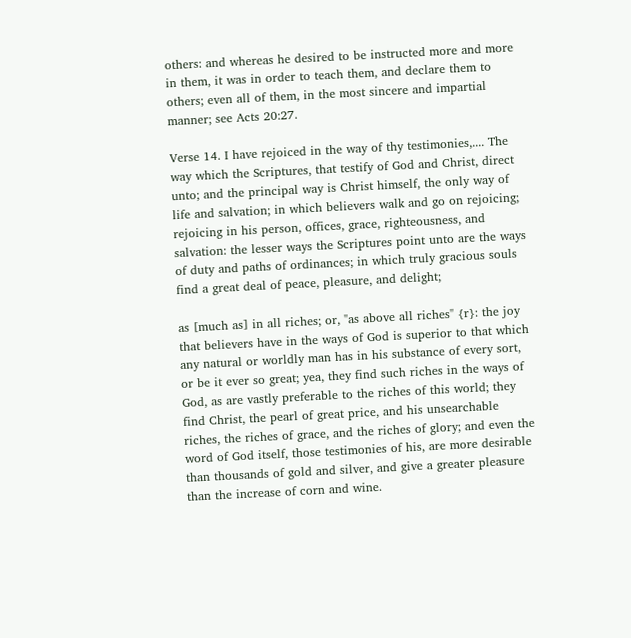others: and whereas he desired to be instructed more and more in them, it was in order to teach them, and declare them to others; even all of them, in the most sincere and impartial manner; see Acts 20:27.

Verse 14. I have rejoiced in the way of thy testimonies,.... The way which the Scriptures, that testify of God and Christ, direct unto; and the principal way is Christ himself, the only way of life and salvation; in which believers walk and go on rejoicing; rejoicing in his person, offices, grace, righteousness, and salvation: the lesser ways the Scriptures point unto are the ways of duty and paths of ordinances; in which truly gracious souls find a great deal of peace, pleasure, and delight;

as [much as] in all riches; or, "as above all riches" {r}: the joy that believers have in the ways of God is superior to that which any natural or worldly man has in his substance of every sort, or be it ever so great; yea, they find such riches in the ways of God, as are vastly preferable to the riches of this world; they find Christ, the pearl of great price, and his unsearchable riches, the riches of grace, and the riches of glory; and even the word of God itself, those testimonies of his, are more desirable than thousands of gold and silver, and give a greater pleasure than the increase of corn and wine.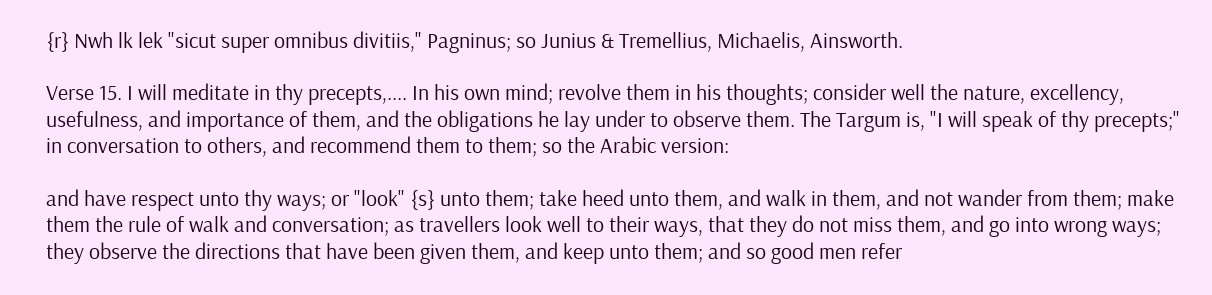{r} Nwh lk lek "sicut super omnibus divitiis," Pagninus; so Junius & Tremellius, Michaelis, Ainsworth.

Verse 15. I will meditate in thy precepts,.... In his own mind; revolve them in his thoughts; consider well the nature, excellency, usefulness, and importance of them, and the obligations he lay under to observe them. The Targum is, "I will speak of thy precepts;" in conversation to others, and recommend them to them; so the Arabic version:

and have respect unto thy ways; or "look" {s} unto them; take heed unto them, and walk in them, and not wander from them; make them the rule of walk and conversation; as travellers look well to their ways, that they do not miss them, and go into wrong ways; they observe the directions that have been given them, and keep unto them; and so good men refer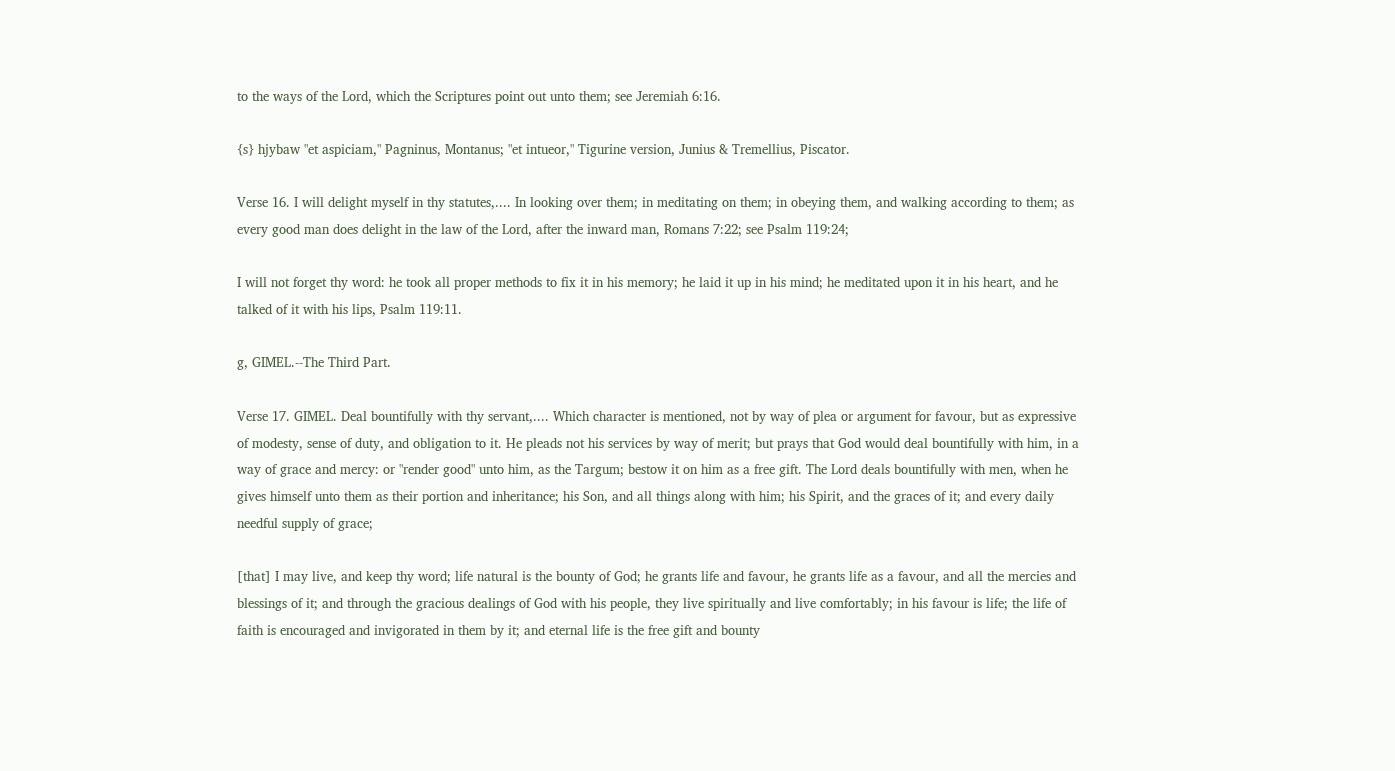to the ways of the Lord, which the Scriptures point out unto them; see Jeremiah 6:16.

{s} hjybaw "et aspiciam," Pagninus, Montanus; "et intueor," Tigurine version, Junius & Tremellius, Piscator.

Verse 16. I will delight myself in thy statutes,.... In looking over them; in meditating on them; in obeying them, and walking according to them; as every good man does delight in the law of the Lord, after the inward man, Romans 7:22; see Psalm 119:24;

I will not forget thy word: he took all proper methods to fix it in his memory; he laid it up in his mind; he meditated upon it in his heart, and he talked of it with his lips, Psalm 119:11.

g, GIMEL.--The Third Part.

Verse 17. GIMEL. Deal bountifully with thy servant,.... Which character is mentioned, not by way of plea or argument for favour, but as expressive of modesty, sense of duty, and obligation to it. He pleads not his services by way of merit; but prays that God would deal bountifully with him, in a way of grace and mercy: or "render good" unto him, as the Targum; bestow it on him as a free gift. The Lord deals bountifully with men, when he gives himself unto them as their portion and inheritance; his Son, and all things along with him; his Spirit, and the graces of it; and every daily needful supply of grace;

[that] I may live, and keep thy word; life natural is the bounty of God; he grants life and favour, he grants life as a favour, and all the mercies and blessings of it; and through the gracious dealings of God with his people, they live spiritually and live comfortably; in his favour is life; the life of faith is encouraged and invigorated in them by it; and eternal life is the free gift and bounty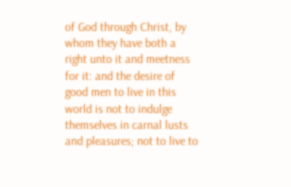of God through Christ, by whom they have both a right unto it and meetness for it: and the desire of good men to live in this world is not to indulge themselves in carnal lusts and pleasures; not to live to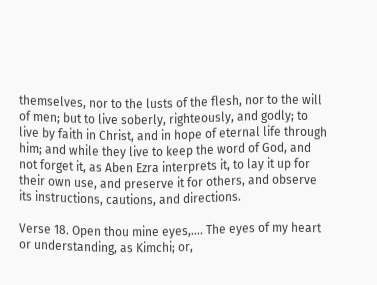themselves, nor to the lusts of the flesh, nor to the will of men; but to live soberly, righteously, and godly; to live by faith in Christ, and in hope of eternal life through him; and while they live to keep the word of God, and not forget it, as Aben Ezra interprets it, to lay it up for their own use, and preserve it for others, and observe its instructions, cautions, and directions.

Verse 18. Open thou mine eyes,.... The eyes of my heart or understanding, as Kimchi; or,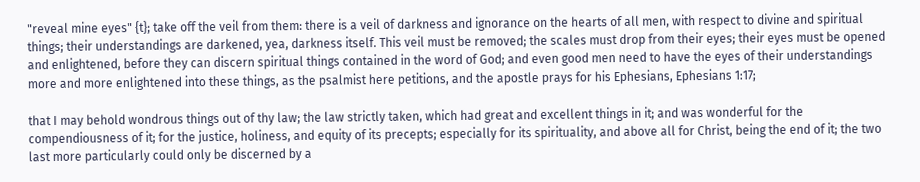"reveal mine eyes" {t}; take off the veil from them: there is a veil of darkness and ignorance on the hearts of all men, with respect to divine and spiritual things; their understandings are darkened, yea, darkness itself. This veil must be removed; the scales must drop from their eyes; their eyes must be opened and enlightened, before they can discern spiritual things contained in the word of God; and even good men need to have the eyes of their understandings more and more enlightened into these things, as the psalmist here petitions, and the apostle prays for his Ephesians, Ephesians 1:17;

that I may behold wondrous things out of thy law; the law strictly taken, which had great and excellent things in it; and was wonderful for the compendiousness of it; for the justice, holiness, and equity of its precepts; especially for its spirituality, and above all for Christ, being the end of it; the two last more particularly could only be discerned by a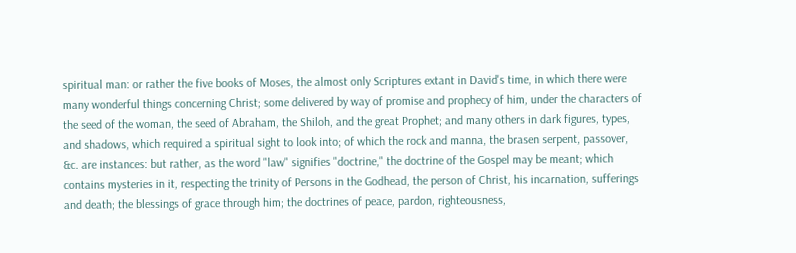spiritual man: or rather the five books of Moses, the almost only Scriptures extant in David's time, in which there were many wonderful things concerning Christ; some delivered by way of promise and prophecy of him, under the characters of the seed of the woman, the seed of Abraham, the Shiloh, and the great Prophet; and many others in dark figures, types, and shadows, which required a spiritual sight to look into; of which the rock and manna, the brasen serpent, passover, &c. are instances: but rather, as the word "law" signifies "doctrine," the doctrine of the Gospel may be meant; which contains mysteries in it, respecting the trinity of Persons in the Godhead, the person of Christ, his incarnation, sufferings and death; the blessings of grace through him; the doctrines of peace, pardon, righteousness,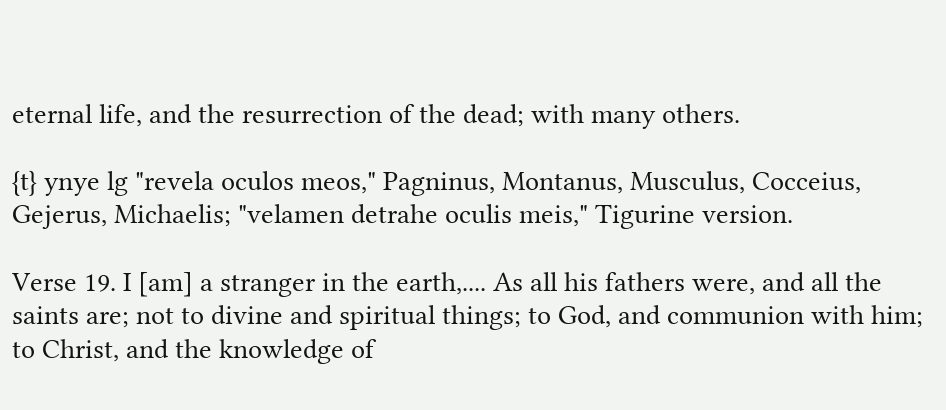eternal life, and the resurrection of the dead; with many others.

{t} ynye lg "revela oculos meos," Pagninus, Montanus, Musculus, Cocceius, Gejerus, Michaelis; "velamen detrahe oculis meis," Tigurine version.

Verse 19. I [am] a stranger in the earth,.... As all his fathers were, and all the saints are; not to divine and spiritual things; to God, and communion with him; to Christ, and the knowledge of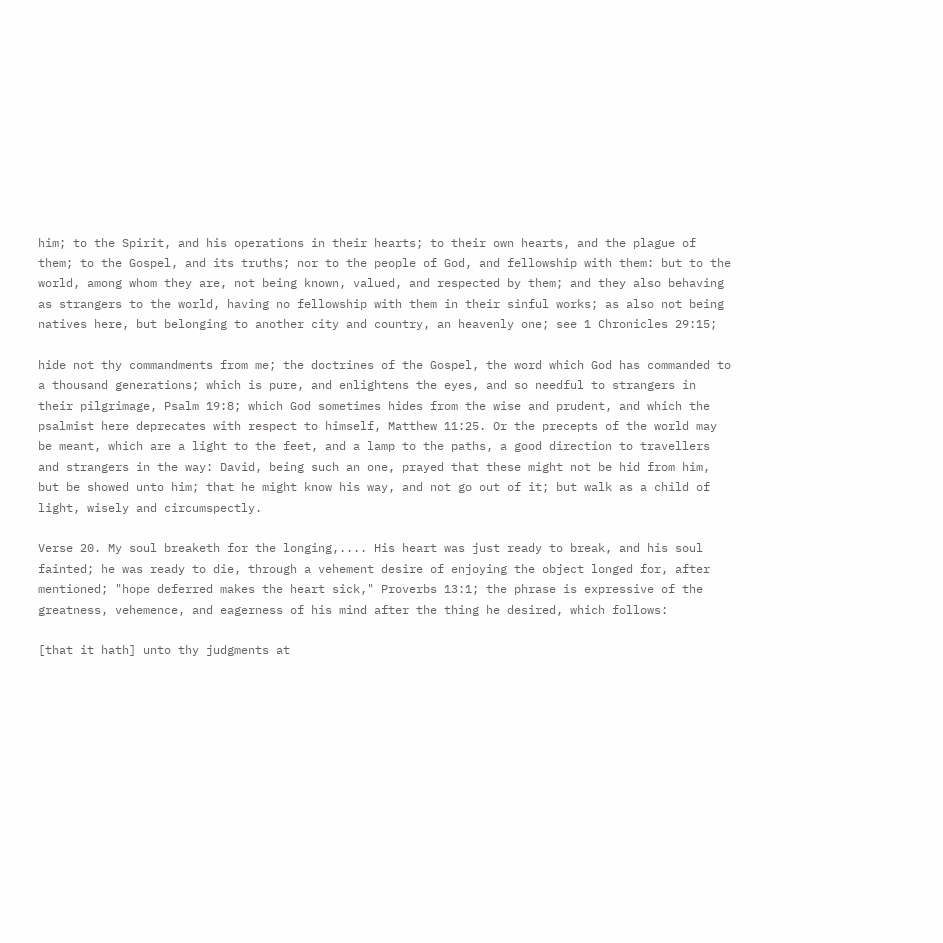him; to the Spirit, and his operations in their hearts; to their own hearts, and the plague of them; to the Gospel, and its truths; nor to the people of God, and fellowship with them: but to the world, among whom they are, not being known, valued, and respected by them; and they also behaving as strangers to the world, having no fellowship with them in their sinful works; as also not being natives here, but belonging to another city and country, an heavenly one; see 1 Chronicles 29:15;

hide not thy commandments from me; the doctrines of the Gospel, the word which God has commanded to a thousand generations; which is pure, and enlightens the eyes, and so needful to strangers in their pilgrimage, Psalm 19:8; which God sometimes hides from the wise and prudent, and which the psalmist here deprecates with respect to himself, Matthew 11:25. Or the precepts of the world may be meant, which are a light to the feet, and a lamp to the paths, a good direction to travellers and strangers in the way: David, being such an one, prayed that these might not be hid from him, but be showed unto him; that he might know his way, and not go out of it; but walk as a child of light, wisely and circumspectly.

Verse 20. My soul breaketh for the longing,.... His heart was just ready to break, and his soul fainted; he was ready to die, through a vehement desire of enjoying the object longed for, after mentioned; "hope deferred makes the heart sick," Proverbs 13:1; the phrase is expressive of the greatness, vehemence, and eagerness of his mind after the thing he desired, which follows:

[that it hath] unto thy judgments at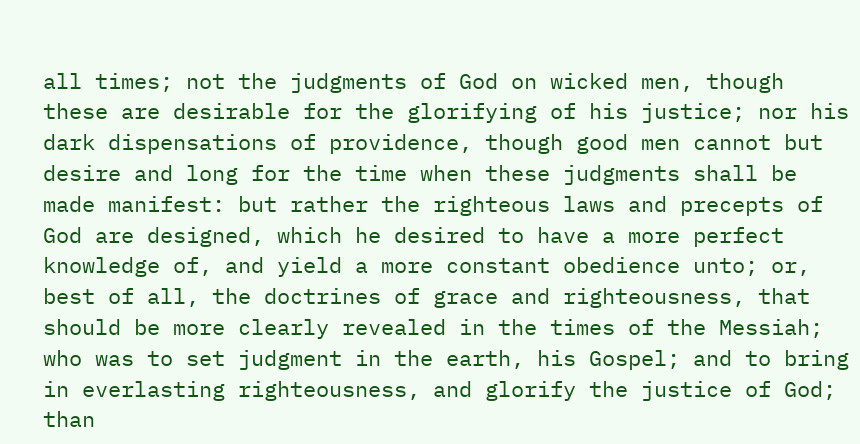all times; not the judgments of God on wicked men, though these are desirable for the glorifying of his justice; nor his dark dispensations of providence, though good men cannot but desire and long for the time when these judgments shall be made manifest: but rather the righteous laws and precepts of God are designed, which he desired to have a more perfect knowledge of, and yield a more constant obedience unto; or, best of all, the doctrines of grace and righteousness, that should be more clearly revealed in the times of the Messiah; who was to set judgment in the earth, his Gospel; and to bring in everlasting righteousness, and glorify the justice of God; than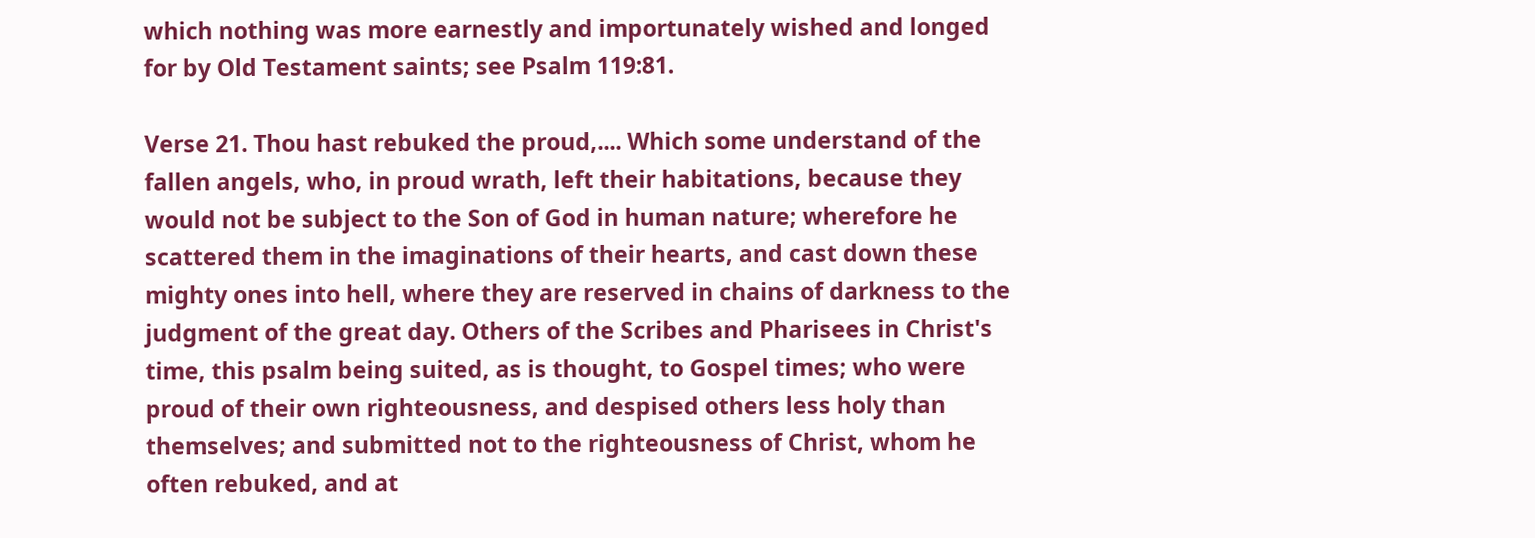which nothing was more earnestly and importunately wished and longed for by Old Testament saints; see Psalm 119:81.

Verse 21. Thou hast rebuked the proud,.... Which some understand of the fallen angels, who, in proud wrath, left their habitations, because they would not be subject to the Son of God in human nature; wherefore he scattered them in the imaginations of their hearts, and cast down these mighty ones into hell, where they are reserved in chains of darkness to the judgment of the great day. Others of the Scribes and Pharisees in Christ's time, this psalm being suited, as is thought, to Gospel times; who were proud of their own righteousness, and despised others less holy than themselves; and submitted not to the righteousness of Christ, whom he often rebuked, and at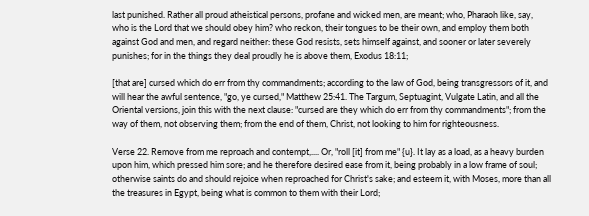last punished. Rather all proud atheistical persons, profane and wicked men, are meant; who, Pharaoh like, say, who is the Lord that we should obey him? who reckon, their tongues to be their own, and employ them both against God and men, and regard neither: these God resists, sets himself against, and sooner or later severely punishes; for in the things they deal proudly he is above them, Exodus 18:11;

[that are] cursed which do err from thy commandments; according to the law of God, being transgressors of it, and will hear the awful sentence, "go, ye cursed," Matthew 25:41. The Targum, Septuagint, Vulgate Latin, and all the Oriental versions, join this with the next clause: "cursed are they which do err from thy commandments"; from the way of them, not observing them; from the end of them, Christ, not looking to him for righteousness.

Verse 22. Remove from me reproach and contempt,.... Or, "roll [it] from me" {u}. It lay as a load, as a heavy burden upon him, which pressed him sore; and he therefore desired ease from it, being probably in a low frame of soul; otherwise saints do and should rejoice when reproached for Christ's sake; and esteem it, with Moses, more than all the treasures in Egypt, being what is common to them with their Lord;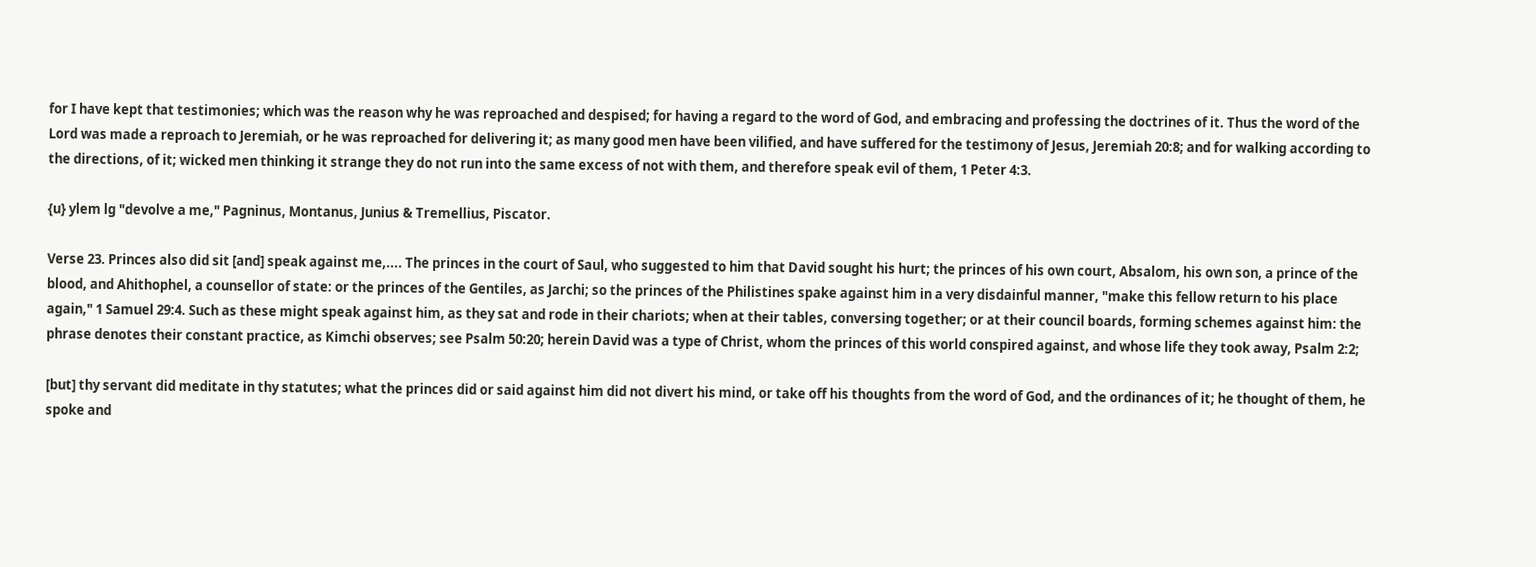for I have kept that testimonies; which was the reason why he was reproached and despised; for having a regard to the word of God, and embracing and professing the doctrines of it. Thus the word of the Lord was made a reproach to Jeremiah, or he was reproached for delivering it; as many good men have been vilified, and have suffered for the testimony of Jesus, Jeremiah 20:8; and for walking according to the directions, of it; wicked men thinking it strange they do not run into the same excess of not with them, and therefore speak evil of them, 1 Peter 4:3.

{u} ylem lg "devolve a me," Pagninus, Montanus, Junius & Tremellius, Piscator.

Verse 23. Princes also did sit [and] speak against me,.... The princes in the court of Saul, who suggested to him that David sought his hurt; the princes of his own court, Absalom, his own son, a prince of the blood, and Ahithophel, a counsellor of state: or the princes of the Gentiles, as Jarchi; so the princes of the Philistines spake against him in a very disdainful manner, "make this fellow return to his place again," 1 Samuel 29:4. Such as these might speak against him, as they sat and rode in their chariots; when at their tables, conversing together; or at their council boards, forming schemes against him: the phrase denotes their constant practice, as Kimchi observes; see Psalm 50:20; herein David was a type of Christ, whom the princes of this world conspired against, and whose life they took away, Psalm 2:2;

[but] thy servant did meditate in thy statutes; what the princes did or said against him did not divert his mind, or take off his thoughts from the word of God, and the ordinances of it; he thought of them, he spoke and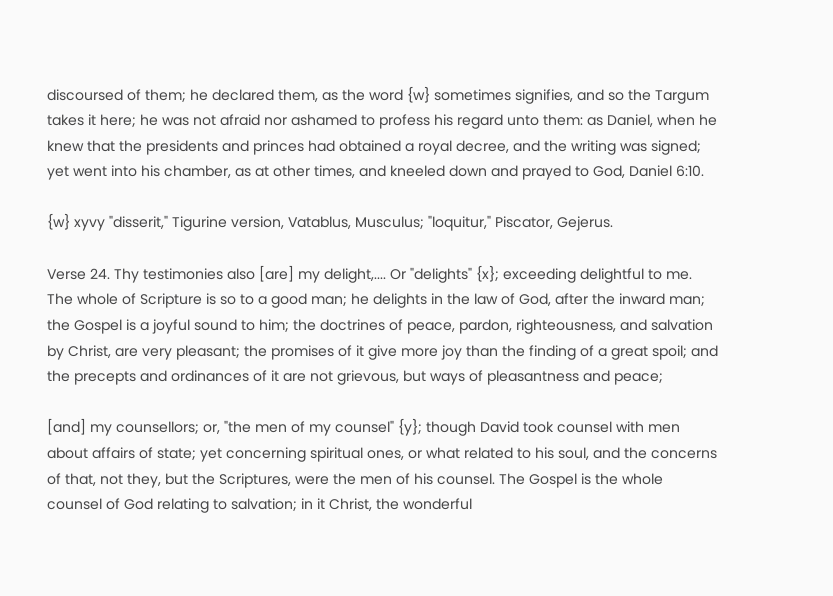discoursed of them; he declared them, as the word {w} sometimes signifies, and so the Targum takes it here; he was not afraid nor ashamed to profess his regard unto them: as Daniel, when he knew that the presidents and princes had obtained a royal decree, and the writing was signed; yet went into his chamber, as at other times, and kneeled down and prayed to God, Daniel 6:10.

{w} xyvy "disserit," Tigurine version, Vatablus, Musculus; "loquitur," Piscator, Gejerus.

Verse 24. Thy testimonies also [are] my delight,.... Or "delights" {x}; exceeding delightful to me. The whole of Scripture is so to a good man; he delights in the law of God, after the inward man; the Gospel is a joyful sound to him; the doctrines of peace, pardon, righteousness, and salvation by Christ, are very pleasant; the promises of it give more joy than the finding of a great spoil; and the precepts and ordinances of it are not grievous, but ways of pleasantness and peace;

[and] my counsellors; or, "the men of my counsel" {y}; though David took counsel with men about affairs of state; yet concerning spiritual ones, or what related to his soul, and the concerns of that, not they, but the Scriptures, were the men of his counsel. The Gospel is the whole counsel of God relating to salvation; in it Christ, the wonderful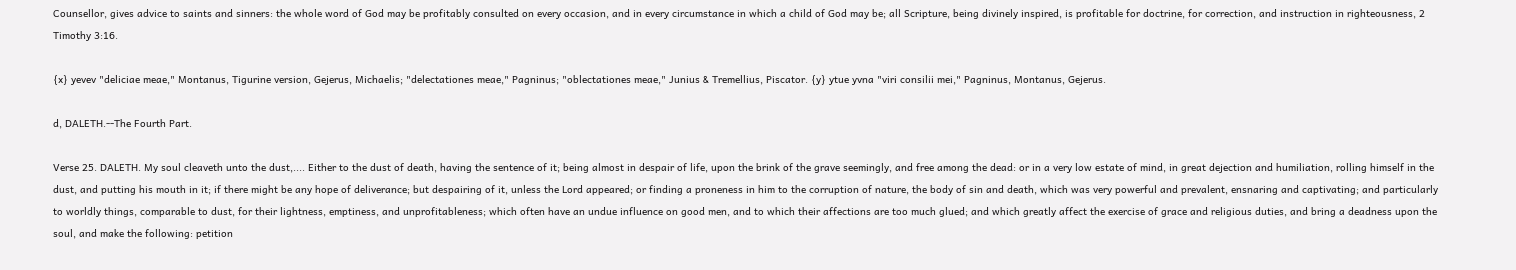Counsellor, gives advice to saints and sinners: the whole word of God may be profitably consulted on every occasion, and in every circumstance in which a child of God may be; all Scripture, being divinely inspired, is profitable for doctrine, for correction, and instruction in righteousness, 2 Timothy 3:16.

{x} yevev "deliciae meae," Montanus, Tigurine version, Gejerus, Michaelis; "delectationes meae," Pagninus; "oblectationes meae," Junius & Tremellius, Piscator. {y} ytue yvna "viri consilii mei," Pagninus, Montanus, Gejerus.

d, DALETH.--The Fourth Part.

Verse 25. DALETH. My soul cleaveth unto the dust,.... Either to the dust of death, having the sentence of it; being almost in despair of life, upon the brink of the grave seemingly, and free among the dead: or in a very low estate of mind, in great dejection and humiliation, rolling himself in the dust, and putting his mouth in it; if there might be any hope of deliverance; but despairing of it, unless the Lord appeared; or finding a proneness in him to the corruption of nature, the body of sin and death, which was very powerful and prevalent, ensnaring and captivating; and particularly to worldly things, comparable to dust, for their lightness, emptiness, and unprofitableness; which often have an undue influence on good men, and to which their affections are too much glued; and which greatly affect the exercise of grace and religious duties, and bring a deadness upon the soul, and make the following: petition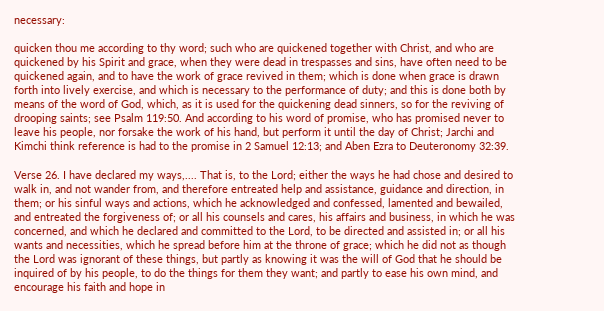necessary:

quicken thou me according to thy word; such who are quickened together with Christ, and who are quickened by his Spirit and grace, when they were dead in trespasses and sins, have often need to be quickened again, and to have the work of grace revived in them; which is done when grace is drawn forth into lively exercise, and which is necessary to the performance of duty; and this is done both by means of the word of God, which, as it is used for the quickening dead sinners, so for the reviving of drooping saints; see Psalm 119:50. And according to his word of promise, who has promised never to leave his people, nor forsake the work of his hand, but perform it until the day of Christ; Jarchi and Kimchi think reference is had to the promise in 2 Samuel 12:13; and Aben Ezra to Deuteronomy 32:39.

Verse 26. I have declared my ways,.... That is, to the Lord; either the ways he had chose and desired to walk in, and not wander from, and therefore entreated help and assistance, guidance and direction, in them; or his sinful ways and actions, which he acknowledged and confessed, lamented and bewailed, and entreated the forgiveness of; or all his counsels and cares, his affairs and business, in which he was concerned, and which he declared and committed to the Lord, to be directed and assisted in; or all his wants and necessities, which he spread before him at the throne of grace; which he did not as though the Lord was ignorant of these things, but partly as knowing it was the will of God that he should be inquired of by his people, to do the things for them they want; and partly to ease his own mind, and encourage his faith and hope in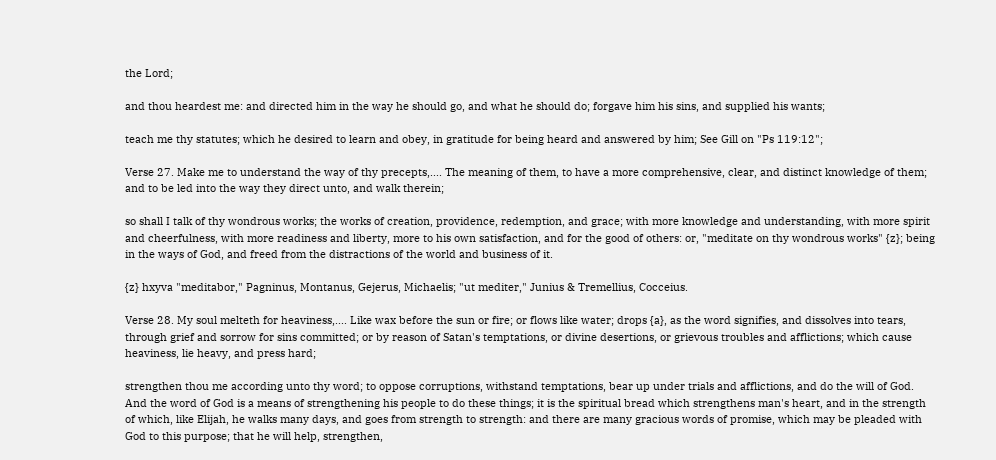the Lord;

and thou heardest me: and directed him in the way he should go, and what he should do; forgave him his sins, and supplied his wants;

teach me thy statutes; which he desired to learn and obey, in gratitude for being heard and answered by him; See Gill on "Ps 119:12";

Verse 27. Make me to understand the way of thy precepts,.... The meaning of them, to have a more comprehensive, clear, and distinct knowledge of them; and to be led into the way they direct unto, and walk therein;

so shall I talk of thy wondrous works; the works of creation, providence, redemption, and grace; with more knowledge and understanding, with more spirit and cheerfulness, with more readiness and liberty, more to his own satisfaction, and for the good of others: or, "meditate on thy wondrous works" {z}; being in the ways of God, and freed from the distractions of the world and business of it.

{z} hxyva "meditabor," Pagninus, Montanus, Gejerus, Michaelis; "ut mediter," Junius & Tremellius, Cocceius.

Verse 28. My soul melteth for heaviness,.... Like wax before the sun or fire; or flows like water; drops {a}, as the word signifies, and dissolves into tears, through grief and sorrow for sins committed; or by reason of Satan's temptations, or divine desertions, or grievous troubles and afflictions; which cause heaviness, lie heavy, and press hard;

strengthen thou me according unto thy word; to oppose corruptions, withstand temptations, bear up under trials and afflictions, and do the will of God. And the word of God is a means of strengthening his people to do these things; it is the spiritual bread which strengthens man's heart, and in the strength of which, like Elijah, he walks many days, and goes from strength to strength: and there are many gracious words of promise, which may be pleaded with God to this purpose; that he will help, strengthen,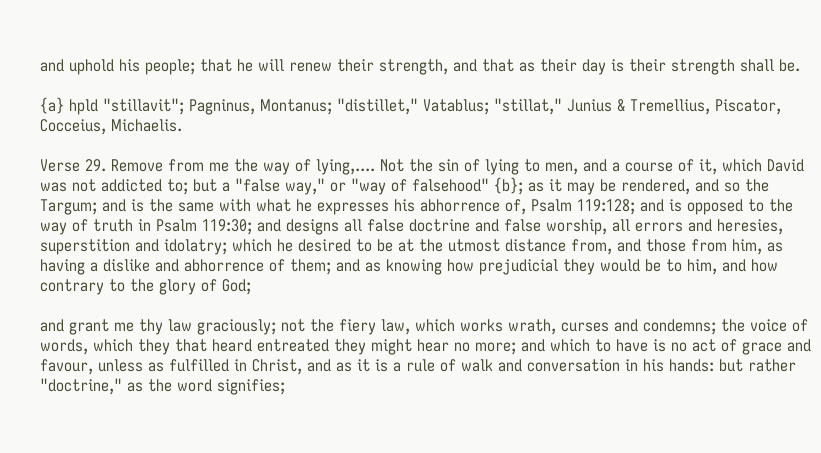and uphold his people; that he will renew their strength, and that as their day is their strength shall be.

{a} hpld "stillavit"; Pagninus, Montanus; "distillet," Vatablus; "stillat," Junius & Tremellius, Piscator, Cocceius, Michaelis.

Verse 29. Remove from me the way of lying,.... Not the sin of lying to men, and a course of it, which David was not addicted to; but a "false way," or "way of falsehood" {b}; as it may be rendered, and so the Targum; and is the same with what he expresses his abhorrence of, Psalm 119:128; and is opposed to the way of truth in Psalm 119:30; and designs all false doctrine and false worship, all errors and heresies, superstition and idolatry; which he desired to be at the utmost distance from, and those from him, as having a dislike and abhorrence of them; and as knowing how prejudicial they would be to him, and how contrary to the glory of God;

and grant me thy law graciously; not the fiery law, which works wrath, curses and condemns; the voice of words, which they that heard entreated they might hear no more; and which to have is no act of grace and favour, unless as fulfilled in Christ, and as it is a rule of walk and conversation in his hands: but rather "doctrine," as the word signifies;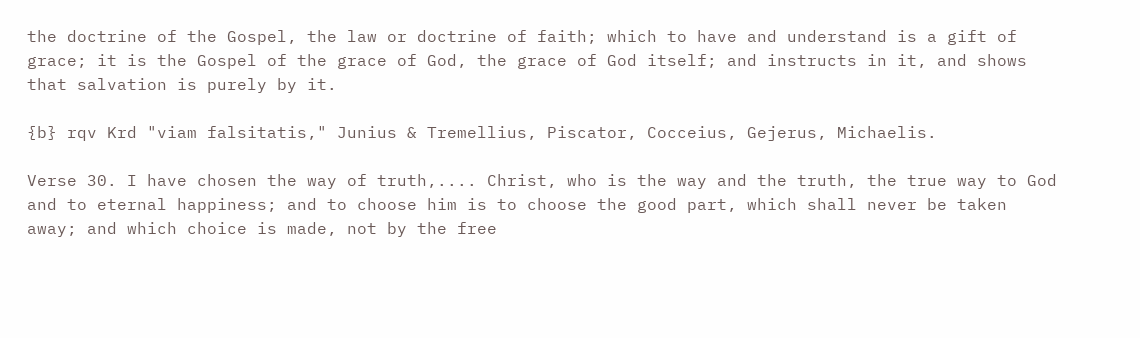the doctrine of the Gospel, the law or doctrine of faith; which to have and understand is a gift of grace; it is the Gospel of the grace of God, the grace of God itself; and instructs in it, and shows that salvation is purely by it.

{b} rqv Krd "viam falsitatis," Junius & Tremellius, Piscator, Cocceius, Gejerus, Michaelis.

Verse 30. I have chosen the way of truth,.... Christ, who is the way and the truth, the true way to God and to eternal happiness; and to choose him is to choose the good part, which shall never be taken away; and which choice is made, not by the free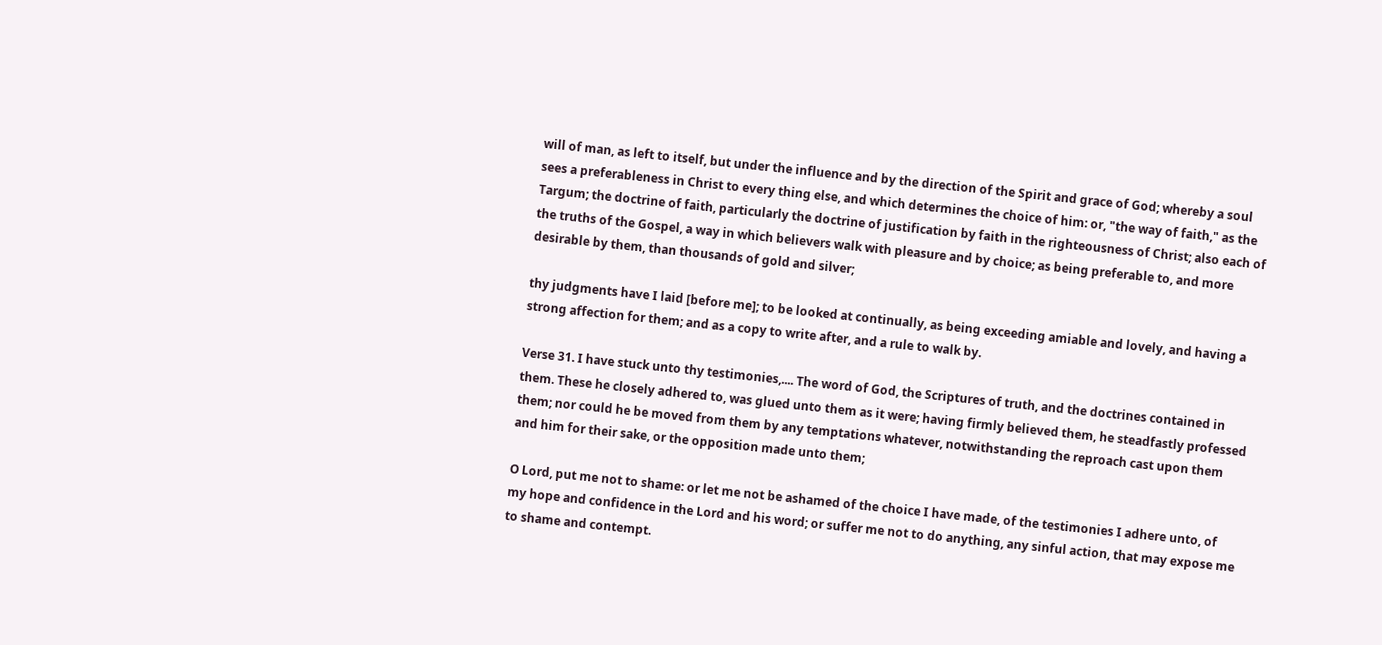will of man, as left to itself, but under the influence and by the direction of the Spirit and grace of God; whereby a soul sees a preferableness in Christ to every thing else, and which determines the choice of him: or, "the way of faith," as the Targum; the doctrine of faith, particularly the doctrine of justification by faith in the righteousness of Christ; also each of the truths of the Gospel, a way in which believers walk with pleasure and by choice; as being preferable to, and more desirable by them, than thousands of gold and silver;

thy judgments have I laid [before me]; to be looked at continually, as being exceeding amiable and lovely, and having a strong affection for them; and as a copy to write after, and a rule to walk by.

Verse 31. I have stuck unto thy testimonies,.... The word of God, the Scriptures of truth, and the doctrines contained in them. These he closely adhered to, was glued unto them as it were; having firmly believed them, he steadfastly professed them; nor could he be moved from them by any temptations whatever, notwithstanding the reproach cast upon them and him for their sake, or the opposition made unto them;

O Lord, put me not to shame: or let me not be ashamed of the choice I have made, of the testimonies I adhere unto, of my hope and confidence in the Lord and his word; or suffer me not to do anything, any sinful action, that may expose me to shame and contempt.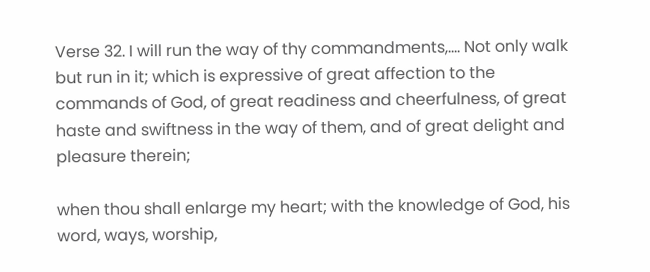Verse 32. I will run the way of thy commandments,.... Not only walk but run in it; which is expressive of great affection to the commands of God, of great readiness and cheerfulness, of great haste and swiftness in the way of them, and of great delight and pleasure therein;

when thou shall enlarge my heart; with the knowledge of God, his word, ways, worship,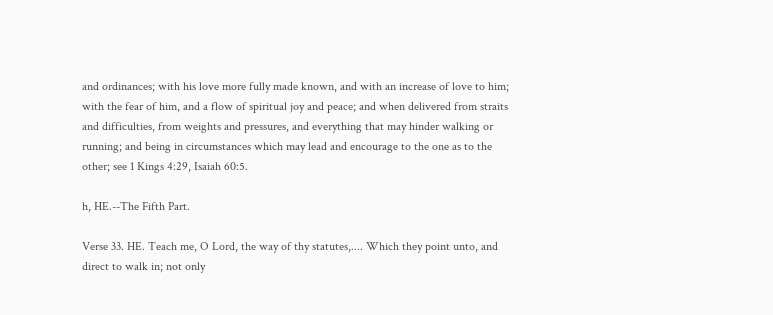and ordinances; with his love more fully made known, and with an increase of love to him; with the fear of him, and a flow of spiritual joy and peace; and when delivered from straits and difficulties, from weights and pressures, and everything that may hinder walking or running; and being in circumstances which may lead and encourage to the one as to the other; see 1 Kings 4:29, Isaiah 60:5.

h, HE.--The Fifth Part.

Verse 33. HE. Teach me, O Lord, the way of thy statutes,.... Which they point unto, and direct to walk in; not only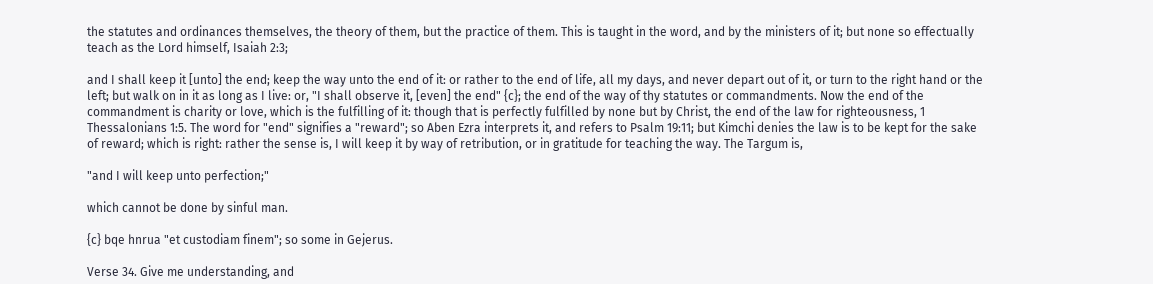the statutes and ordinances themselves, the theory of them, but the practice of them. This is taught in the word, and by the ministers of it; but none so effectually teach as the Lord himself, Isaiah 2:3;

and I shall keep it [unto] the end; keep the way unto the end of it: or rather to the end of life, all my days, and never depart out of it, or turn to the right hand or the left; but walk on in it as long as I live: or, "I shall observe it, [even] the end" {c}; the end of the way of thy statutes or commandments. Now the end of the commandment is charity or love, which is the fulfilling of it: though that is perfectly fulfilled by none but by Christ, the end of the law for righteousness, 1 Thessalonians 1:5. The word for "end" signifies a "reward"; so Aben Ezra interprets it, and refers to Psalm 19:11; but Kimchi denies the law is to be kept for the sake of reward; which is right: rather the sense is, I will keep it by way of retribution, or in gratitude for teaching the way. The Targum is,

"and I will keep unto perfection;"

which cannot be done by sinful man.

{c} bqe hnrua "et custodiam finem"; so some in Gejerus.

Verse 34. Give me understanding, and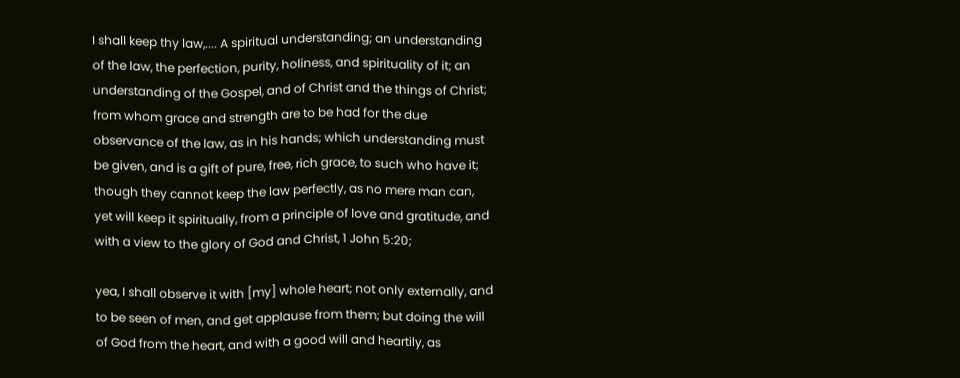I shall keep thy law,.... A spiritual understanding; an understanding of the law, the perfection, purity, holiness, and spirituality of it; an understanding of the Gospel, and of Christ and the things of Christ; from whom grace and strength are to be had for the due observance of the law, as in his hands; which understanding must be given, and is a gift of pure, free, rich grace, to such who have it; though they cannot keep the law perfectly, as no mere man can, yet will keep it spiritually, from a principle of love and gratitude, and with a view to the glory of God and Christ, 1 John 5:20;

yea, I shall observe it with [my] whole heart; not only externally, and to be seen of men, and get applause from them; but doing the will of God from the heart, and with a good will and heartily, as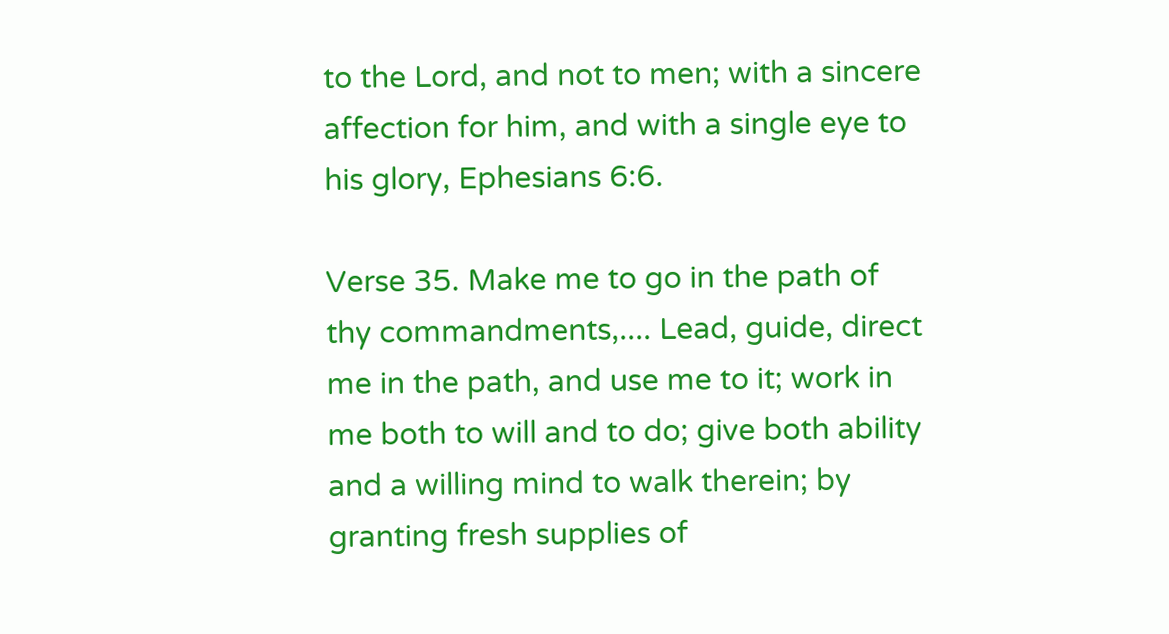to the Lord, and not to men; with a sincere affection for him, and with a single eye to his glory, Ephesians 6:6.

Verse 35. Make me to go in the path of thy commandments,.... Lead, guide, direct me in the path, and use me to it; work in me both to will and to do; give both ability and a willing mind to walk therein; by granting fresh supplies of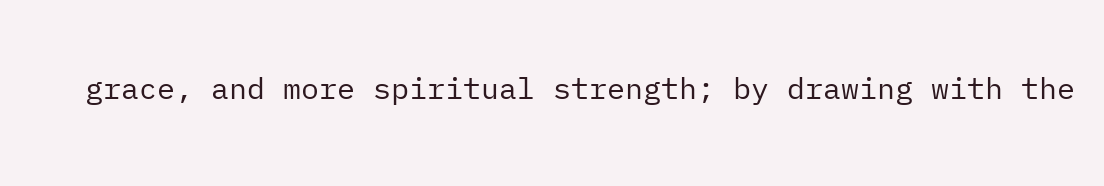grace, and more spiritual strength; by drawing with the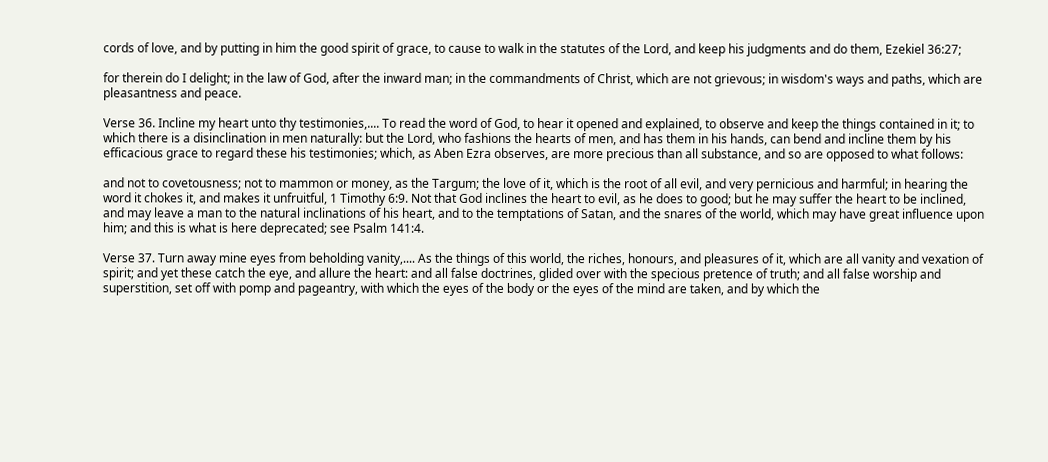cords of love, and by putting in him the good spirit of grace, to cause to walk in the statutes of the Lord, and keep his judgments and do them, Ezekiel 36:27;

for therein do I delight; in the law of God, after the inward man; in the commandments of Christ, which are not grievous; in wisdom's ways and paths, which are pleasantness and peace.

Verse 36. Incline my heart unto thy testimonies,.... To read the word of God, to hear it opened and explained, to observe and keep the things contained in it; to which there is a disinclination in men naturally: but the Lord, who fashions the hearts of men, and has them in his hands, can bend and incline them by his efficacious grace to regard these his testimonies; which, as Aben Ezra observes, are more precious than all substance, and so are opposed to what follows:

and not to covetousness; not to mammon or money, as the Targum; the love of it, which is the root of all evil, and very pernicious and harmful; in hearing the word it chokes it, and makes it unfruitful, 1 Timothy 6:9. Not that God inclines the heart to evil, as he does to good; but he may suffer the heart to be inclined, and may leave a man to the natural inclinations of his heart, and to the temptations of Satan, and the snares of the world, which may have great influence upon him; and this is what is here deprecated; see Psalm 141:4.

Verse 37. Turn away mine eyes from beholding vanity,.... As the things of this world, the riches, honours, and pleasures of it, which are all vanity and vexation of spirit; and yet these catch the eye, and allure the heart: and all false doctrines, glided over with the specious pretence of truth; and all false worship and superstition, set off with pomp and pageantry, with which the eyes of the body or the eyes of the mind are taken, and by which the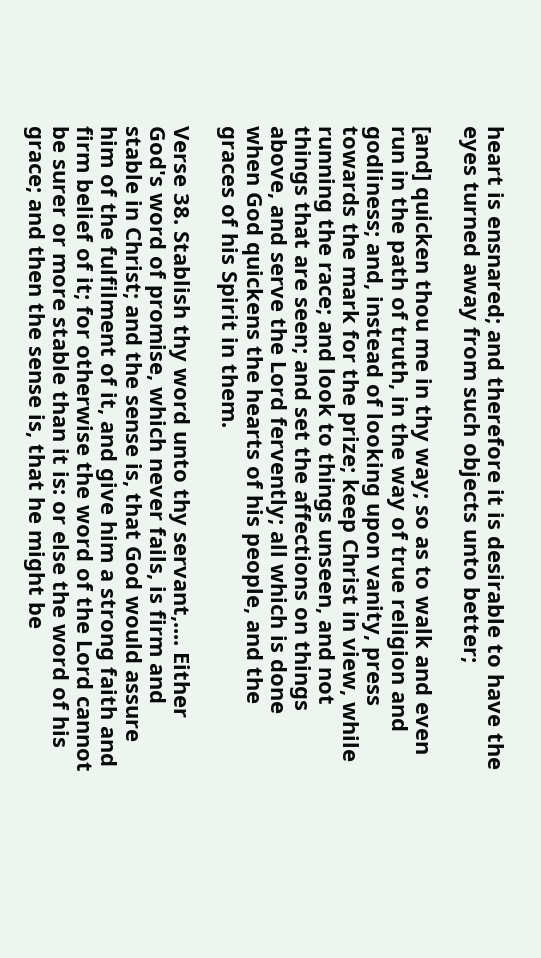heart is ensnared; and therefore it is desirable to have the eyes turned away from such objects unto better;

[and] quicken thou me in thy way; so as to walk and even run in the path of truth, in the way of true religion and godliness; and, instead of looking upon vanity, press towards the mark for the prize; keep Christ in view, while running the race; and look to things unseen, and not things that are seen; and set the affections on things above, and serve the Lord fervently; all which is done when God quickens the hearts of his people, and the graces of his Spirit in them.

Verse 38. Stablish thy word unto thy servant,.... Either God's word of promise, which never fails, is firm and stable in Christ; and the sense is, that God would assure him of the fulfilment of it, and give him a strong faith and firm belief of it; for otherwise the word of the Lord cannot be surer or more stable than it is: or else the word of his grace; and then the sense is, that he might be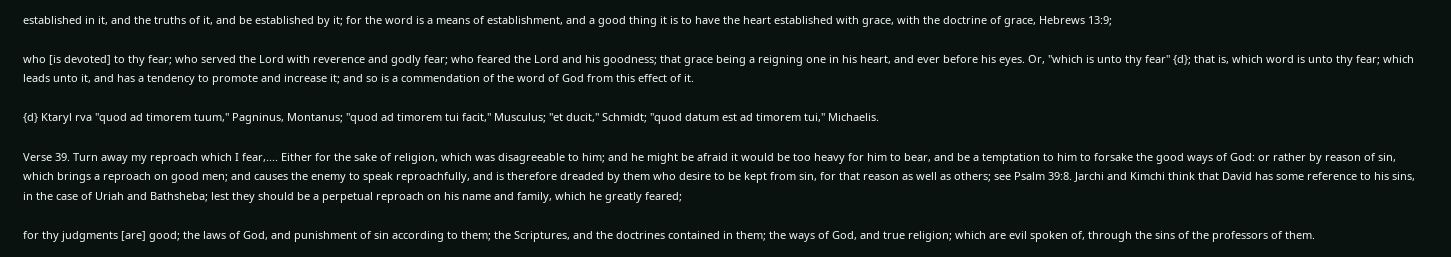established in it, and the truths of it, and be established by it; for the word is a means of establishment, and a good thing it is to have the heart established with grace, with the doctrine of grace, Hebrews 13:9;

who [is devoted] to thy fear; who served the Lord with reverence and godly fear; who feared the Lord and his goodness; that grace being a reigning one in his heart, and ever before his eyes. Or, "which is unto thy fear" {d}; that is, which word is unto thy fear; which leads unto it, and has a tendency to promote and increase it; and so is a commendation of the word of God from this effect of it.

{d} Ktaryl rva "quod ad timorem tuum," Pagninus, Montanus; "quod ad timorem tui facit," Musculus; "et ducit," Schmidt; "quod datum est ad timorem tui," Michaelis.

Verse 39. Turn away my reproach which I fear,.... Either for the sake of religion, which was disagreeable to him; and he might be afraid it would be too heavy for him to bear, and be a temptation to him to forsake the good ways of God: or rather by reason of sin, which brings a reproach on good men; and causes the enemy to speak reproachfully, and is therefore dreaded by them who desire to be kept from sin, for that reason as well as others; see Psalm 39:8. Jarchi and Kimchi think that David has some reference to his sins, in the case of Uriah and Bathsheba; lest they should be a perpetual reproach on his name and family, which he greatly feared;

for thy judgments [are] good; the laws of God, and punishment of sin according to them; the Scriptures, and the doctrines contained in them; the ways of God, and true religion; which are evil spoken of, through the sins of the professors of them.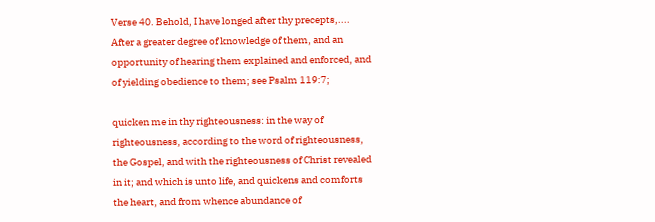Verse 40. Behold, I have longed after thy precepts,.... After a greater degree of knowledge of them, and an opportunity of hearing them explained and enforced, and of yielding obedience to them; see Psalm 119:7;

quicken me in thy righteousness: in the way of righteousness, according to the word of righteousness, the Gospel, and with the righteousness of Christ revealed in it; and which is unto life, and quickens and comforts the heart, and from whence abundance of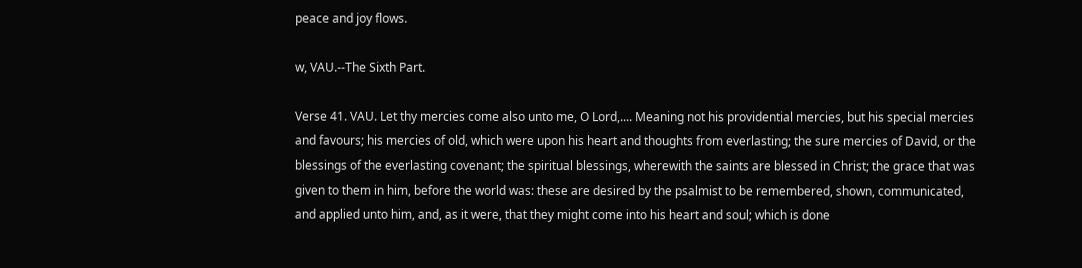peace and joy flows.

w, VAU.--The Sixth Part.

Verse 41. VAU. Let thy mercies come also unto me, O Lord,.... Meaning not his providential mercies, but his special mercies and favours; his mercies of old, which were upon his heart and thoughts from everlasting; the sure mercies of David, or the blessings of the everlasting covenant; the spiritual blessings, wherewith the saints are blessed in Christ; the grace that was given to them in him, before the world was: these are desired by the psalmist to be remembered, shown, communicated, and applied unto him, and, as it were, that they might come into his heart and soul; which is done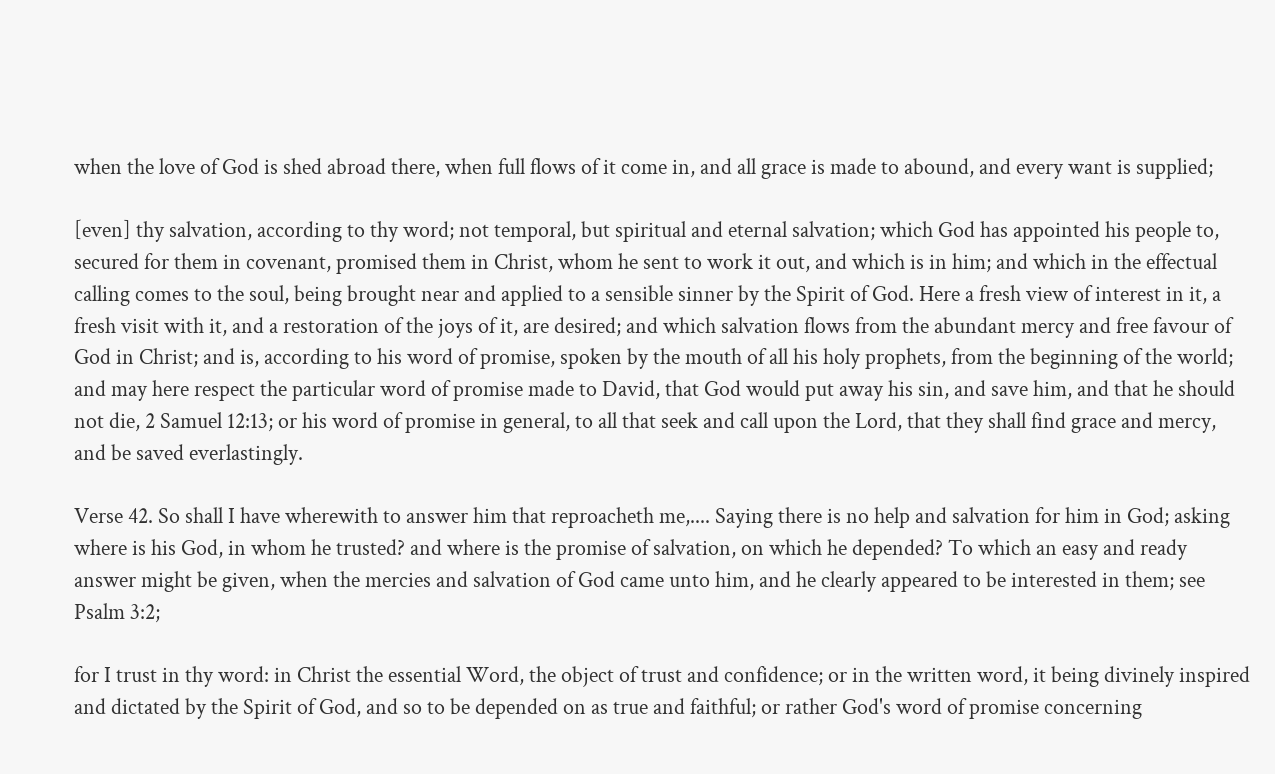when the love of God is shed abroad there, when full flows of it come in, and all grace is made to abound, and every want is supplied;

[even] thy salvation, according to thy word; not temporal, but spiritual and eternal salvation; which God has appointed his people to, secured for them in covenant, promised them in Christ, whom he sent to work it out, and which is in him; and which in the effectual calling comes to the soul, being brought near and applied to a sensible sinner by the Spirit of God. Here a fresh view of interest in it, a fresh visit with it, and a restoration of the joys of it, are desired; and which salvation flows from the abundant mercy and free favour of God in Christ; and is, according to his word of promise, spoken by the mouth of all his holy prophets, from the beginning of the world; and may here respect the particular word of promise made to David, that God would put away his sin, and save him, and that he should not die, 2 Samuel 12:13; or his word of promise in general, to all that seek and call upon the Lord, that they shall find grace and mercy, and be saved everlastingly.

Verse 42. So shall I have wherewith to answer him that reproacheth me,.... Saying there is no help and salvation for him in God; asking where is his God, in whom he trusted? and where is the promise of salvation, on which he depended? To which an easy and ready answer might be given, when the mercies and salvation of God came unto him, and he clearly appeared to be interested in them; see Psalm 3:2;

for I trust in thy word: in Christ the essential Word, the object of trust and confidence; or in the written word, it being divinely inspired and dictated by the Spirit of God, and so to be depended on as true and faithful; or rather God's word of promise concerning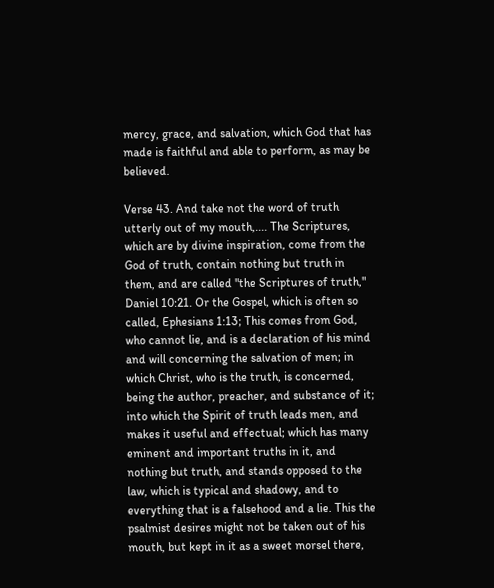mercy, grace, and salvation, which God that has made is faithful and able to perform, as may be believed.

Verse 43. And take not the word of truth utterly out of my mouth,.... The Scriptures, which are by divine inspiration, come from the God of truth, contain nothing but truth in them, and are called "the Scriptures of truth," Daniel 10:21. Or the Gospel, which is often so called, Ephesians 1:13; This comes from God, who cannot lie, and is a declaration of his mind and will concerning the salvation of men; in which Christ, who is the truth, is concerned, being the author, preacher, and substance of it; into which the Spirit of truth leads men, and makes it useful and effectual; which has many eminent and important truths in it, and nothing but truth, and stands opposed to the law, which is typical and shadowy, and to everything that is a falsehood and a lie. This the psalmist desires might not be taken out of his mouth, but kept in it as a sweet morsel there,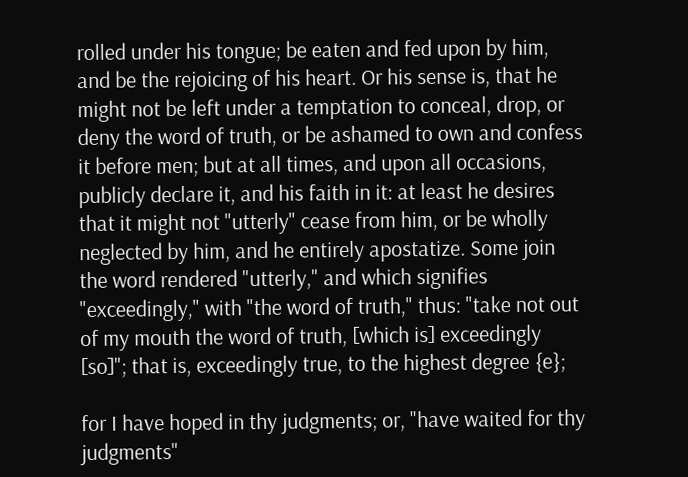rolled under his tongue; be eaten and fed upon by him, and be the rejoicing of his heart. Or his sense is, that he might not be left under a temptation to conceal, drop, or deny the word of truth, or be ashamed to own and confess it before men; but at all times, and upon all occasions, publicly declare it, and his faith in it: at least he desires that it might not "utterly" cease from him, or be wholly neglected by him, and he entirely apostatize. Some join the word rendered "utterly," and which signifies "exceedingly," with "the word of truth," thus: "take not out of my mouth the word of truth, [which is] exceedingly [so]"; that is, exceedingly true, to the highest degree {e};

for I have hoped in thy judgments; or, "have waited for thy judgments"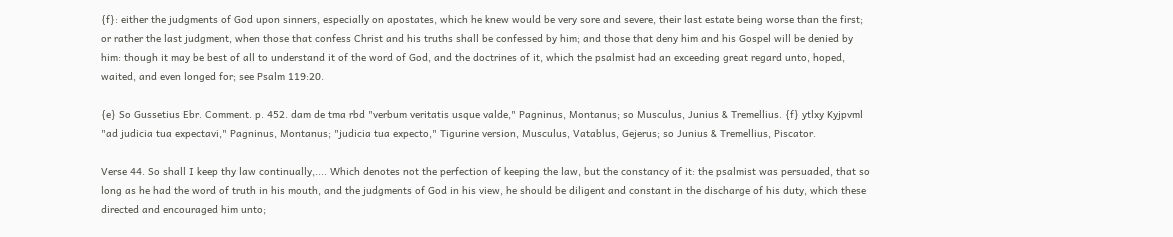{f}: either the judgments of God upon sinners, especially on apostates, which he knew would be very sore and severe, their last estate being worse than the first; or rather the last judgment, when those that confess Christ and his truths shall be confessed by him; and those that deny him and his Gospel will be denied by him: though it may be best of all to understand it of the word of God, and the doctrines of it, which the psalmist had an exceeding great regard unto, hoped, waited, and even longed for; see Psalm 119:20.

{e} So Gussetius Ebr. Comment. p. 452. dam de tma rbd "verbum veritatis usque valde," Pagninus, Montanus; so Musculus, Junius & Tremellius. {f} ytlxy Kyjpvml "ad judicia tua expectavi," Pagninus, Montanus; "judicia tua expecto," Tigurine version, Musculus, Vatablus, Gejerus; so Junius & Tremellius, Piscator.

Verse 44. So shall I keep thy law continually,.... Which denotes not the perfection of keeping the law, but the constancy of it: the psalmist was persuaded, that so long as he had the word of truth in his mouth, and the judgments of God in his view, he should be diligent and constant in the discharge of his duty, which these directed and encouraged him unto;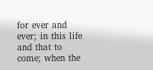for ever and ever; in this life and that to come; when the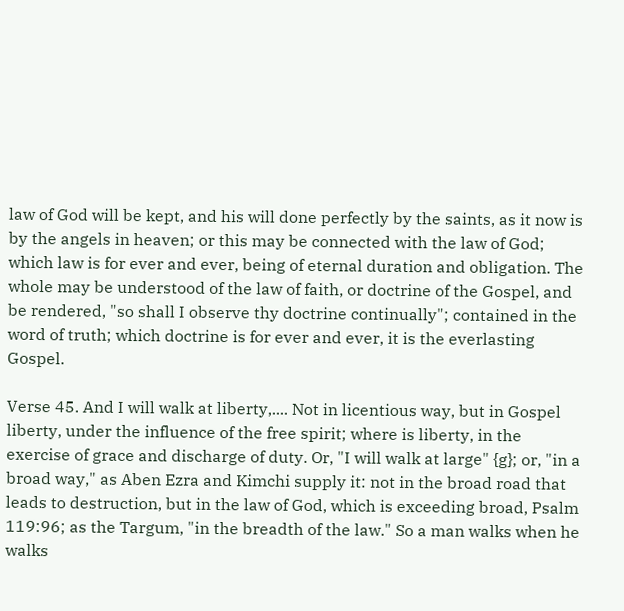law of God will be kept, and his will done perfectly by the saints, as it now is by the angels in heaven; or this may be connected with the law of God; which law is for ever and ever, being of eternal duration and obligation. The whole may be understood of the law of faith, or doctrine of the Gospel, and be rendered, "so shall I observe thy doctrine continually"; contained in the word of truth; which doctrine is for ever and ever, it is the everlasting Gospel.

Verse 45. And I will walk at liberty,.... Not in licentious way, but in Gospel liberty, under the influence of the free spirit; where is liberty, in the exercise of grace and discharge of duty. Or, "I will walk at large" {g}; or, "in a broad way," as Aben Ezra and Kimchi supply it: not in the broad road that leads to destruction, but in the law of God, which is exceeding broad, Psalm 119:96; as the Targum, "in the breadth of the law." So a man walks when he walks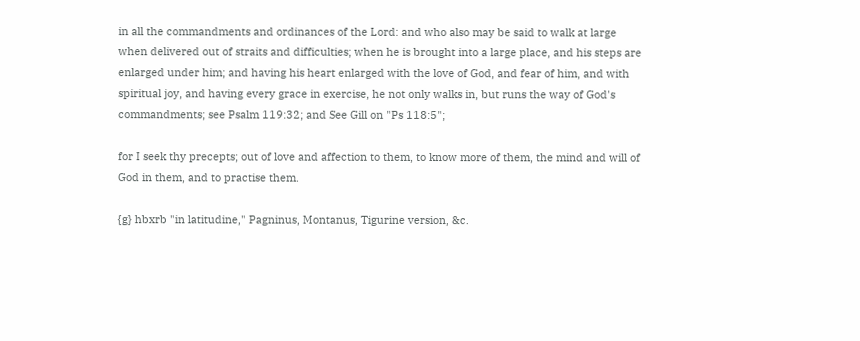in all the commandments and ordinances of the Lord: and who also may be said to walk at large when delivered out of straits and difficulties; when he is brought into a large place, and his steps are enlarged under him; and having his heart enlarged with the love of God, and fear of him, and with spiritual joy, and having every grace in exercise, he not only walks in, but runs the way of God's commandments; see Psalm 119:32; and See Gill on "Ps 118:5";

for I seek thy precepts; out of love and affection to them, to know more of them, the mind and will of God in them, and to practise them.

{g} hbxrb "in latitudine," Pagninus, Montanus, Tigurine version, &c.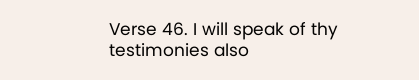Verse 46. I will speak of thy testimonies also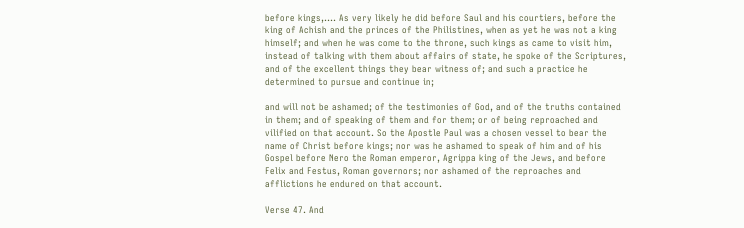before kings,.... As very likely he did before Saul and his courtiers, before the king of Achish and the princes of the Philistines, when as yet he was not a king himself; and when he was come to the throne, such kings as came to visit him, instead of talking with them about affairs of state, he spoke of the Scriptures, and of the excellent things they bear witness of; and such a practice he determined to pursue and continue in;

and will not be ashamed; of the testimonies of God, and of the truths contained in them; and of speaking of them and for them; or of being reproached and vilified on that account. So the Apostle Paul was a chosen vessel to bear the name of Christ before kings; nor was he ashamed to speak of him and of his Gospel before Nero the Roman emperor, Agrippa king of the Jews, and before Felix and Festus, Roman governors; nor ashamed of the reproaches and afflictions he endured on that account.

Verse 47. And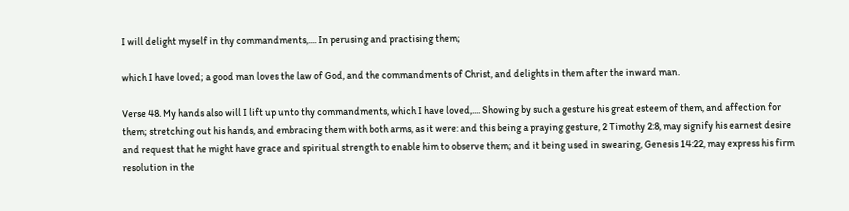I will delight myself in thy commandments,.... In perusing and practising them;

which I have loved; a good man loves the law of God, and the commandments of Christ, and delights in them after the inward man.

Verse 48. My hands also will I lift up unto thy commandments, which I have loved,.... Showing by such a gesture his great esteem of them, and affection for them; stretching out his hands, and embracing them with both arms, as it were: and this being a praying gesture, 2 Timothy 2:8, may signify his earnest desire and request that he might have grace and spiritual strength to enable him to observe them; and it being used in swearing, Genesis 14:22, may express his firm resolution in the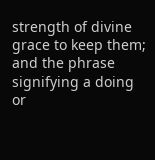strength of divine grace to keep them; and the phrase signifying a doing or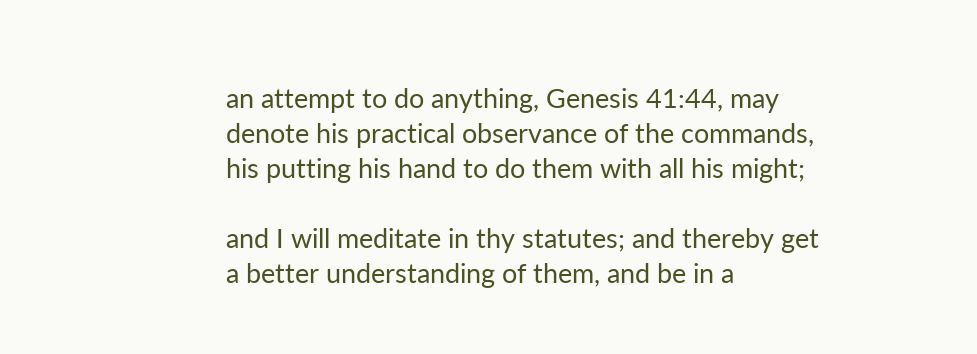an attempt to do anything, Genesis 41:44, may denote his practical observance of the commands, his putting his hand to do them with all his might;

and I will meditate in thy statutes; and thereby get a better understanding of them, and be in a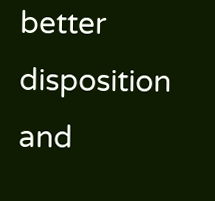better disposition and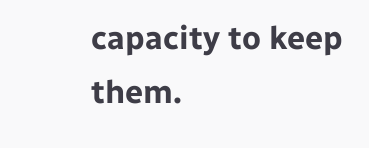capacity to keep them.